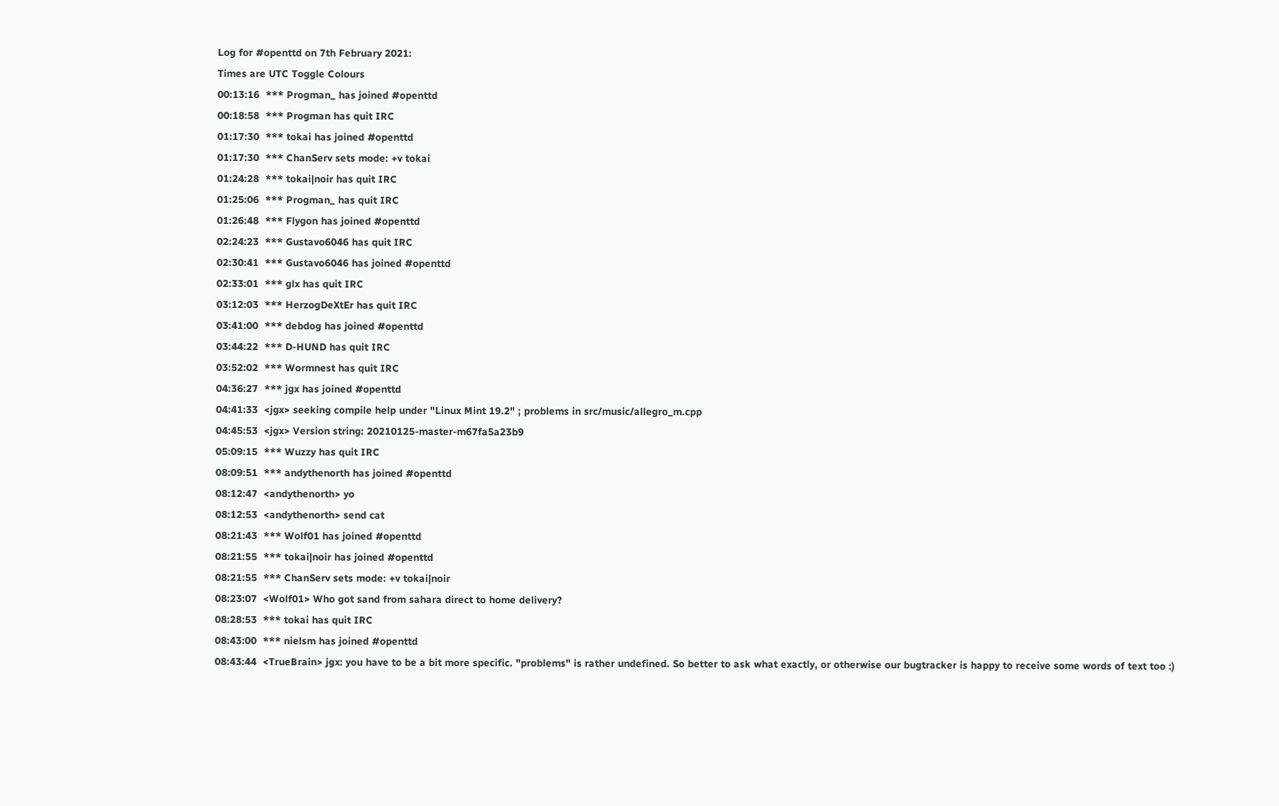Log for #openttd on 7th February 2021:
Times are UTC Toggle Colours
00:13:16  *** Progman_ has joined #openttd
00:18:58  *** Progman has quit IRC
01:17:30  *** tokai has joined #openttd
01:17:30  *** ChanServ sets mode: +v tokai
01:24:28  *** tokai|noir has quit IRC
01:25:06  *** Progman_ has quit IRC
01:26:48  *** Flygon has joined #openttd
02:24:23  *** Gustavo6046 has quit IRC
02:30:41  *** Gustavo6046 has joined #openttd
02:33:01  *** glx has quit IRC
03:12:03  *** HerzogDeXtEr has quit IRC
03:41:00  *** debdog has joined #openttd
03:44:22  *** D-HUND has quit IRC
03:52:02  *** Wormnest has quit IRC
04:36:27  *** jgx has joined #openttd
04:41:33  <jgx> seeking compile help under "Linux Mint 19.2" ; problems in src/music/allegro_m.cpp
04:45:53  <jgx> Version string: 20210125-master-m67fa5a23b9
05:09:15  *** Wuzzy has quit IRC
08:09:51  *** andythenorth has joined #openttd
08:12:47  <andythenorth> yo
08:12:53  <andythenorth> send cat
08:21:43  *** Wolf01 has joined #openttd
08:21:55  *** tokai|noir has joined #openttd
08:21:55  *** ChanServ sets mode: +v tokai|noir
08:23:07  <Wolf01> Who got sand from sahara direct to home delivery?
08:28:53  *** tokai has quit IRC
08:43:00  *** nielsm has joined #openttd
08:43:44  <TrueBrain> jgx: you have to be a bit more specific. "problems" is rather undefined. So better to ask what exactly, or otherwise our bugtracker is happy to receive some words of text too :)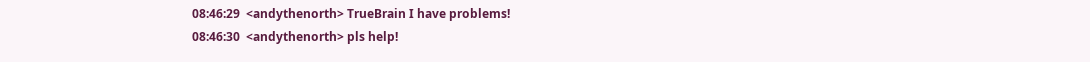08:46:29  <andythenorth> TrueBrain I have problems!
08:46:30  <andythenorth> pls help!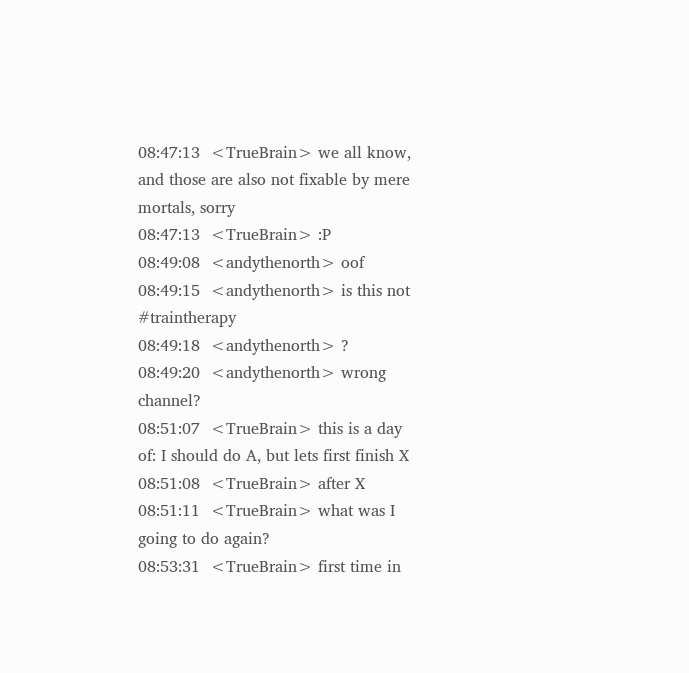08:47:13  <TrueBrain> we all know, and those are also not fixable by mere mortals, sorry
08:47:13  <TrueBrain> :P
08:49:08  <andythenorth> oof
08:49:15  <andythenorth> is this not #traintherapy
08:49:18  <andythenorth> ?
08:49:20  <andythenorth> wrong channel?
08:51:07  <TrueBrain> this is a day of: I should do A, but lets first finish X
08:51:08  <TrueBrain> after X
08:51:11  <TrueBrain> what was I going to do again?
08:53:31  <TrueBrain> first time in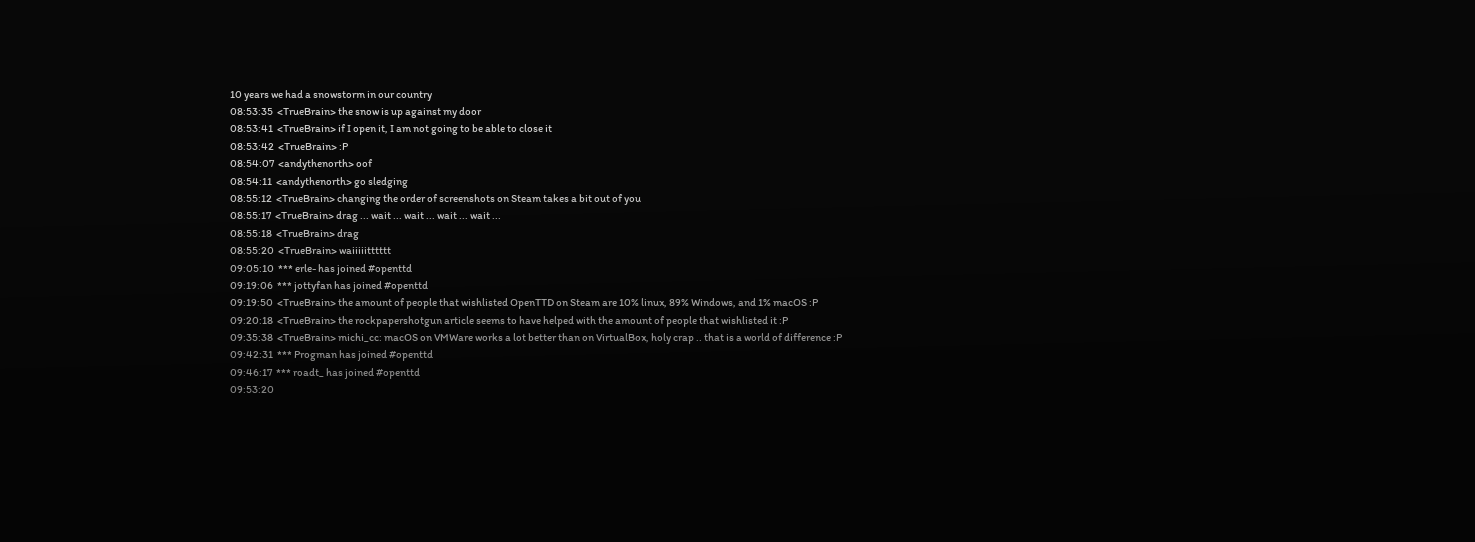10 years we had a snowstorm in our country
08:53:35  <TrueBrain> the snow is up against my door
08:53:41  <TrueBrain> if I open it, I am not going to be able to close it
08:53:42  <TrueBrain> :P
08:54:07  <andythenorth> oof
08:54:11  <andythenorth> go sledging
08:55:12  <TrueBrain> changing the order of screenshots on Steam takes a bit out of you
08:55:17  <TrueBrain> drag ... wait ... wait ... wait ... wait ...
08:55:18  <TrueBrain> drag
08:55:20  <TrueBrain> waiiiiitttttt
09:05:10  *** erle- has joined #openttd
09:19:06  *** jottyfan has joined #openttd
09:19:50  <TrueBrain> the amount of people that wishlisted OpenTTD on Steam are 10% linux, 89% Windows, and 1% macOS :P
09:20:18  <TrueBrain> the rockpapershotgun article seems to have helped with the amount of people that wishlisted it :P
09:35:38  <TrueBrain> michi_cc: macOS on VMWare works a lot better than on VirtualBox, holy crap .. that is a world of difference :P
09:42:31  *** Progman has joined #openttd
09:46:17  *** roadt_ has joined #openttd
09:53:20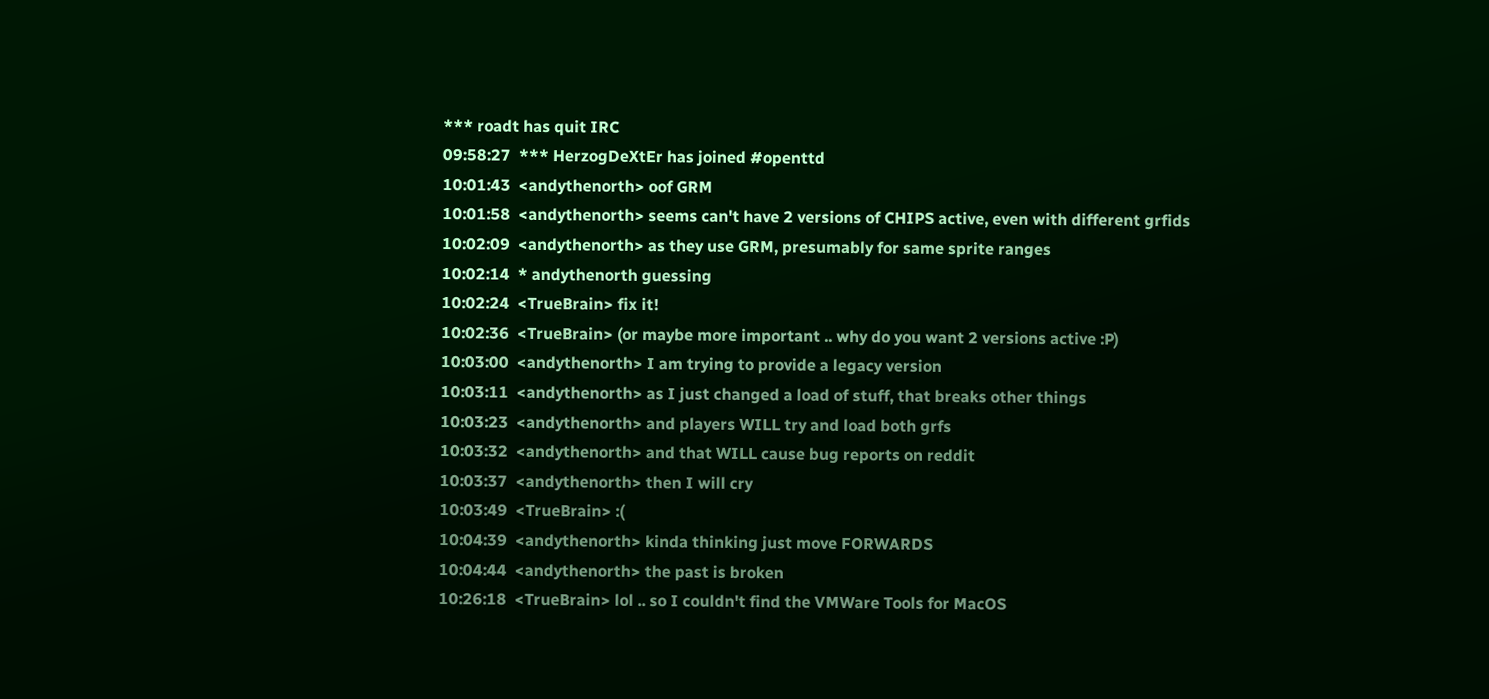*** roadt has quit IRC
09:58:27  *** HerzogDeXtEr has joined #openttd
10:01:43  <andythenorth> oof GRM
10:01:58  <andythenorth> seems can't have 2 versions of CHIPS active, even with different grfids
10:02:09  <andythenorth> as they use GRM, presumably for same sprite ranges
10:02:14  * andythenorth guessing
10:02:24  <TrueBrain> fix it!
10:02:36  <TrueBrain> (or maybe more important .. why do you want 2 versions active :P)
10:03:00  <andythenorth> I am trying to provide a legacy version
10:03:11  <andythenorth> as I just changed a load of stuff, that breaks other things
10:03:23  <andythenorth> and players WILL try and load both grfs
10:03:32  <andythenorth> and that WILL cause bug reports on reddit
10:03:37  <andythenorth> then I will cry
10:03:49  <TrueBrain> :(
10:04:39  <andythenorth> kinda thinking just move FORWARDS
10:04:44  <andythenorth> the past is broken
10:26:18  <TrueBrain> lol .. so I couldn't find the VMWare Tools for MacOS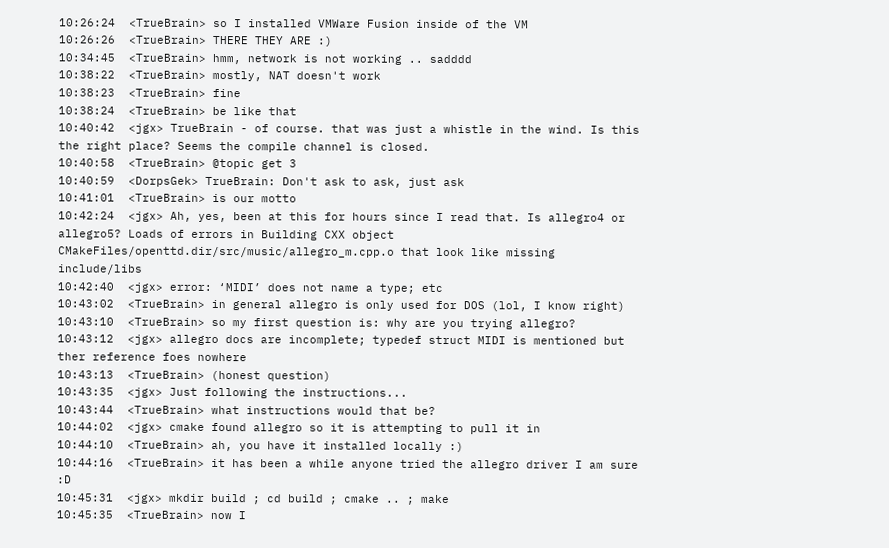10:26:24  <TrueBrain> so I installed VMWare Fusion inside of the VM
10:26:26  <TrueBrain> THERE THEY ARE :)
10:34:45  <TrueBrain> hmm, network is not working .. sadddd
10:38:22  <TrueBrain> mostly, NAT doesn't work
10:38:23  <TrueBrain> fine
10:38:24  <TrueBrain> be like that
10:40:42  <jgx> TrueBrain - of course. that was just a whistle in the wind. Is this the right place? Seems the compile channel is closed.
10:40:58  <TrueBrain> @topic get 3
10:40:59  <DorpsGek> TrueBrain: Don't ask to ask, just ask
10:41:01  <TrueBrain> is our motto
10:42:24  <jgx> Ah, yes, been at this for hours since I read that. Is allegro4 or allegro5? Loads of errors in Building CXX object CMakeFiles/openttd.dir/src/music/allegro_m.cpp.o that look like missing include/libs
10:42:40  <jgx> error: ‘MIDI’ does not name a type; etc
10:43:02  <TrueBrain> in general allegro is only used for DOS (lol, I know right)
10:43:10  <TrueBrain> so my first question is: why are you trying allegro?
10:43:12  <jgx> allegro docs are incomplete; typedef struct MIDI is mentioned but ther reference foes nowhere
10:43:13  <TrueBrain> (honest question)
10:43:35  <jgx> Just following the instructions...
10:43:44  <TrueBrain> what instructions would that be?
10:44:02  <jgx> cmake found allegro so it is attempting to pull it in
10:44:10  <TrueBrain> ah, you have it installed locally :)
10:44:16  <TrueBrain> it has been a while anyone tried the allegro driver I am sure :D
10:45:31  <jgx> mkdir build ; cd build ; cmake .. ; make
10:45:35  <TrueBrain> now I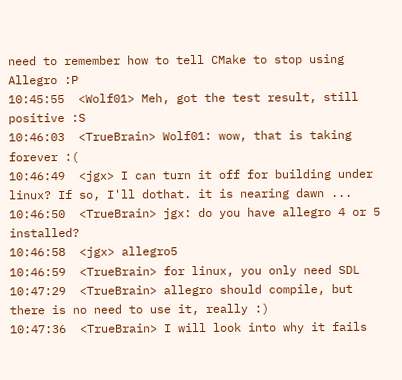need to remember how to tell CMake to stop using Allegro :P
10:45:55  <Wolf01> Meh, got the test result, still positive :S
10:46:03  <TrueBrain> Wolf01: wow, that is taking forever :(
10:46:49  <jgx> I can turn it off for building under linux? If so, I'll dothat. it is nearing dawn ...
10:46:50  <TrueBrain> jgx: do you have allegro 4 or 5 installed?
10:46:58  <jgx> allegro5
10:46:59  <TrueBrain> for linux, you only need SDL
10:47:29  <TrueBrain> allegro should compile, but there is no need to use it, really :)
10:47:36  <TrueBrain> I will look into why it fails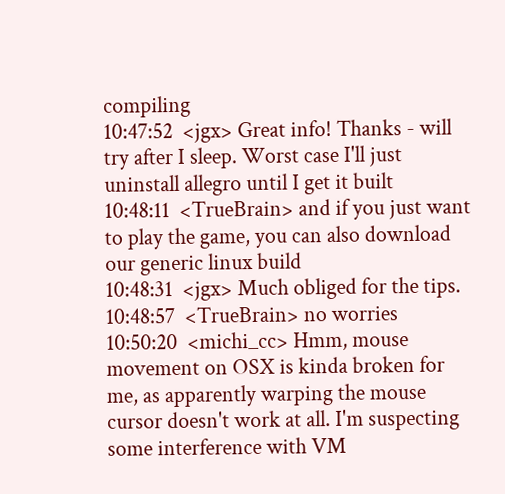compiling
10:47:52  <jgx> Great info! Thanks - will try after I sleep. Worst case I'll just uninstall allegro until I get it built
10:48:11  <TrueBrain> and if you just want to play the game, you can also download our generic linux build
10:48:31  <jgx> Much obliged for the tips.
10:48:57  <TrueBrain> no worries
10:50:20  <michi_cc> Hmm, mouse movement on OSX is kinda broken for me, as apparently warping the mouse cursor doesn't work at all. I'm suspecting some interference with VM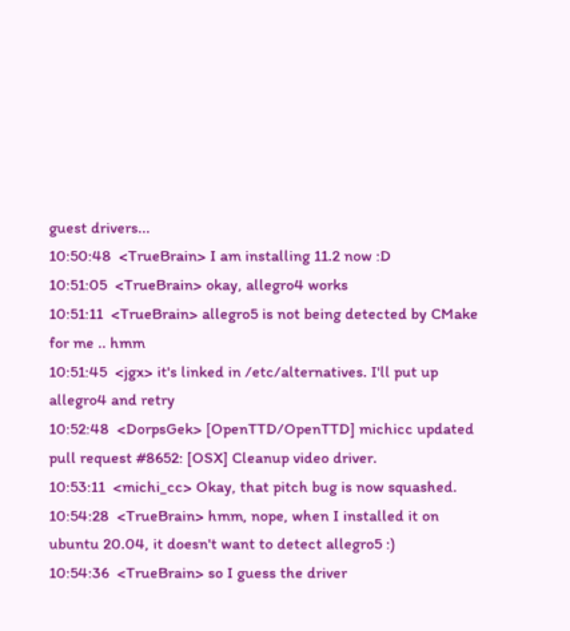guest drivers...
10:50:48  <TrueBrain> I am installing 11.2 now :D
10:51:05  <TrueBrain> okay, allegro4 works
10:51:11  <TrueBrain> allegro5 is not being detected by CMake for me .. hmm
10:51:45  <jgx> it's linked in /etc/alternatives. I'll put up allegro4 and retry
10:52:48  <DorpsGek> [OpenTTD/OpenTTD] michicc updated pull request #8652: [OSX] Cleanup video driver.
10:53:11  <michi_cc> Okay, that pitch bug is now squashed.
10:54:28  <TrueBrain> hmm, nope, when I installed it on ubuntu 20.04, it doesn't want to detect allegro5 :)
10:54:36  <TrueBrain> so I guess the driver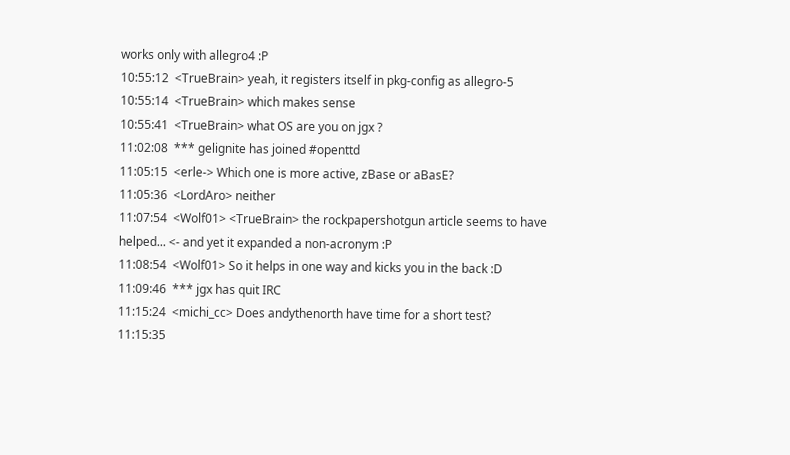works only with allegro4 :P
10:55:12  <TrueBrain> yeah, it registers itself in pkg-config as allegro-5
10:55:14  <TrueBrain> which makes sense
10:55:41  <TrueBrain> what OS are you on jgx ?
11:02:08  *** gelignite has joined #openttd
11:05:15  <erle-> Which one is more active, zBase or aBasE?
11:05:36  <LordAro> neither
11:07:54  <Wolf01> <TrueBrain> the rockpapershotgun article seems to have helped... <- and yet it expanded a non-acronym :P
11:08:54  <Wolf01> So it helps in one way and kicks you in the back :D
11:09:46  *** jgx has quit IRC
11:15:24  <michi_cc> Does andythenorth have time for a short test?
11:15:35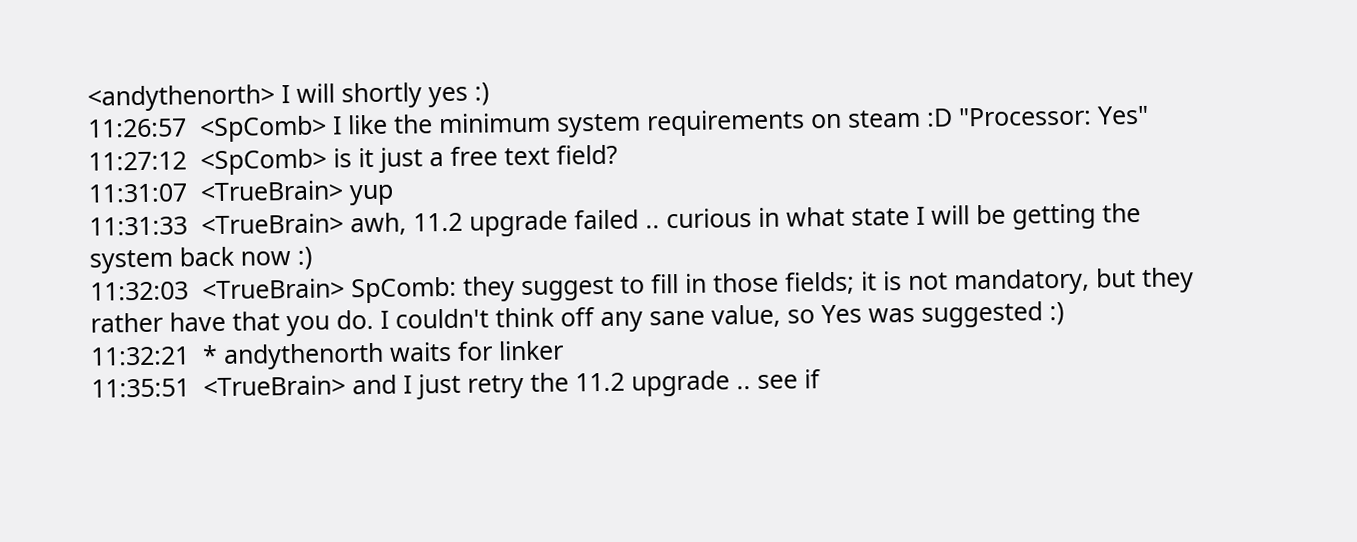<andythenorth> I will shortly yes :)
11:26:57  <SpComb> I like the minimum system requirements on steam :D "Processor: Yes"
11:27:12  <SpComb> is it just a free text field?
11:31:07  <TrueBrain> yup
11:31:33  <TrueBrain> awh, 11.2 upgrade failed .. curious in what state I will be getting the system back now :)
11:32:03  <TrueBrain> SpComb: they suggest to fill in those fields; it is not mandatory, but they rather have that you do. I couldn't think off any sane value, so Yes was suggested :)
11:32:21  * andythenorth waits for linker
11:35:51  <TrueBrain> and I just retry the 11.2 upgrade .. see if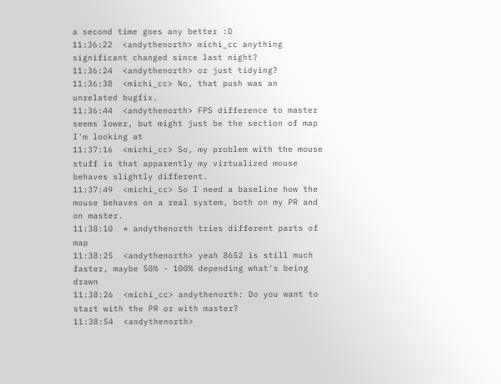a second time goes any better :D
11:36:22  <andythenorth> michi_cc anything significant changed since last night?
11:36:24  <andythenorth> or just tidying?
11:36:38  <michi_cc> No, that push was an unrelated bugfix.
11:36:44  <andythenorth> FPS difference to master seems lower, but might just be the section of map I'm looking at
11:37:16  <michi_cc> So, my problem with the mouse stuff is that apparently my virtualized mouse behaves slightly different.
11:37:49  <michi_cc> So I need a baseline how the mouse behaves on a real system, both on my PR and on master.
11:38:10  * andythenorth tries different parts of map
11:38:25  <andythenorth> yeah 8652 is still much faster, maybe 50% - 100% depending what's being drawn
11:38:26  <michi_cc> andythenorth: Do you want to start with the PR or with master?
11:38:54  <andythenorth>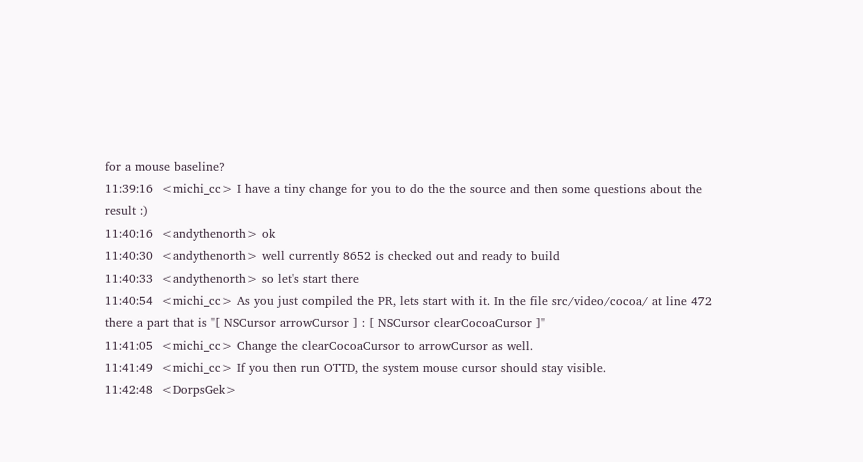for a mouse baseline?
11:39:16  <michi_cc> I have a tiny change for you to do the the source and then some questions about the result :)
11:40:16  <andythenorth> ok
11:40:30  <andythenorth> well currently 8652 is checked out and ready to build
11:40:33  <andythenorth> so let's start there
11:40:54  <michi_cc> As you just compiled the PR, lets start with it. In the file src/video/cocoa/ at line 472 there a part that is "[ NSCursor arrowCursor ] : [ NSCursor clearCocoaCursor ]"
11:41:05  <michi_cc> Change the clearCocoaCursor to arrowCursor as well.
11:41:49  <michi_cc> If you then run OTTD, the system mouse cursor should stay visible.
11:42:48  <DorpsGek>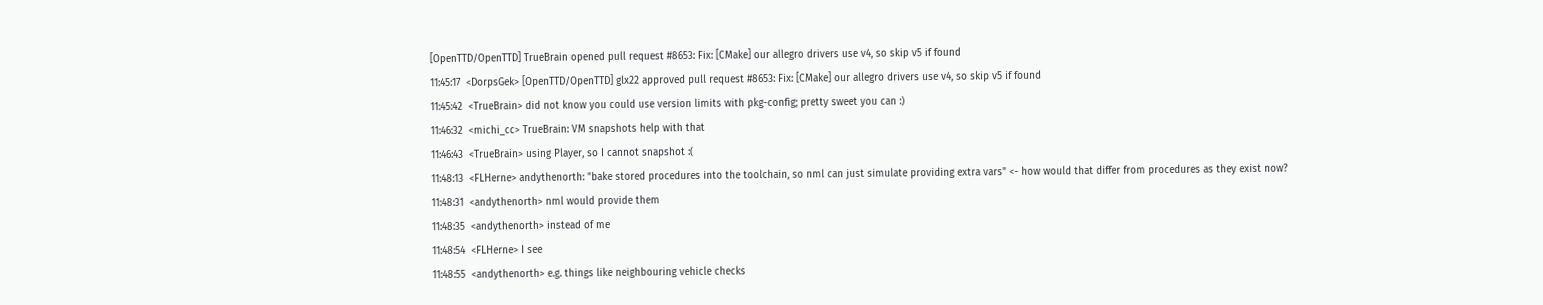[OpenTTD/OpenTTD] TrueBrain opened pull request #8653: Fix: [CMake] our allegro drivers use v4, so skip v5 if found
11:45:17  <DorpsGek> [OpenTTD/OpenTTD] glx22 approved pull request #8653: Fix: [CMake] our allegro drivers use v4, so skip v5 if found
11:45:42  <TrueBrain> did not know you could use version limits with pkg-config; pretty sweet you can :)
11:46:32  <michi_cc> TrueBrain: VM snapshots help with that
11:46:43  <TrueBrain> using Player, so I cannot snapshot :(
11:48:13  <FLHerne> andythenorth: "bake stored procedures into the toolchain, so nml can just simulate providing extra vars" <- how would that differ from procedures as they exist now?
11:48:31  <andythenorth> nml would provide them
11:48:35  <andythenorth> instead of me
11:48:54  <FLHerne> I see
11:48:55  <andythenorth> e.g. things like neighbouring vehicle checks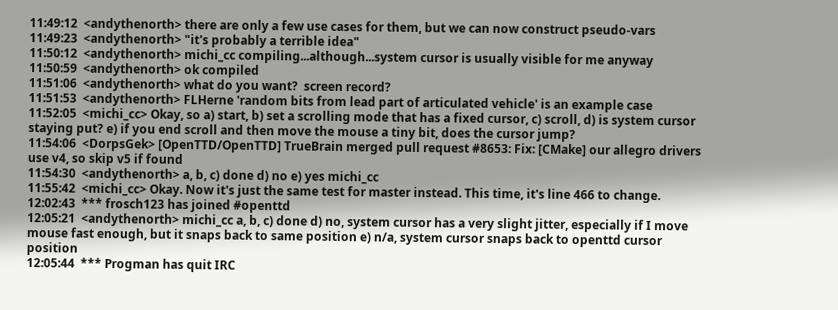11:49:12  <andythenorth> there are only a few use cases for them, but we can now construct pseudo-vars
11:49:23  <andythenorth> "it's probably a terrible idea"
11:50:12  <andythenorth> michi_cc compiling...although...system cursor is usually visible for me anyway
11:50:59  <andythenorth> ok compiled
11:51:06  <andythenorth> what do you want?  screen record?
11:51:53  <andythenorth> FLHerne 'random bits from lead part of articulated vehicle' is an example case
11:52:05  <michi_cc> Okay, so a) start, b) set a scrolling mode that has a fixed cursor, c) scroll, d) is system cursor staying put? e) if you end scroll and then move the mouse a tiny bit, does the cursor jump?
11:54:06  <DorpsGek> [OpenTTD/OpenTTD] TrueBrain merged pull request #8653: Fix: [CMake] our allegro drivers use v4, so skip v5 if found
11:54:30  <andythenorth> a, b, c) done d) no e) yes michi_cc
11:55:42  <michi_cc> Okay. Now it's just the same test for master instead. This time, it's line 466 to change.
12:02:43  *** frosch123 has joined #openttd
12:05:21  <andythenorth> michi_cc a, b, c) done d) no, system cursor has a very slight jitter, especially if I move mouse fast enough, but it snaps back to same position e) n/a, system cursor snaps back to openttd cursor position
12:05:44  *** Progman has quit IRC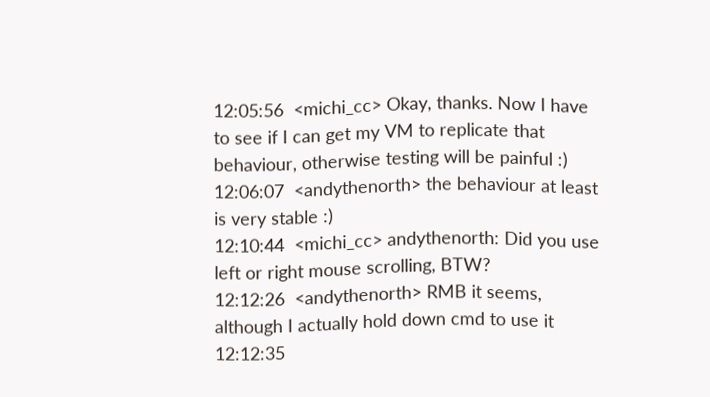12:05:56  <michi_cc> Okay, thanks. Now I have to see if I can get my VM to replicate that behaviour, otherwise testing will be painful :)
12:06:07  <andythenorth> the behaviour at least is very stable :)
12:10:44  <michi_cc> andythenorth: Did you use left or right mouse scrolling, BTW?
12:12:26  <andythenorth> RMB it seems, although I actually hold down cmd to use it
12:12:35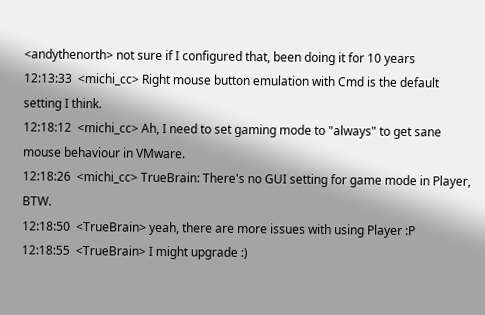<andythenorth> not sure if I configured that, been doing it for 10 years
12:13:33  <michi_cc> Right mouse button emulation with Cmd is the default setting I think.
12:18:12  <michi_cc> Ah, I need to set gaming mode to "always" to get sane mouse behaviour in VMware.
12:18:26  <michi_cc> TrueBrain: There's no GUI setting for game mode in Player, BTW.
12:18:50  <TrueBrain> yeah, there are more issues with using Player :P
12:18:55  <TrueBrain> I might upgrade :)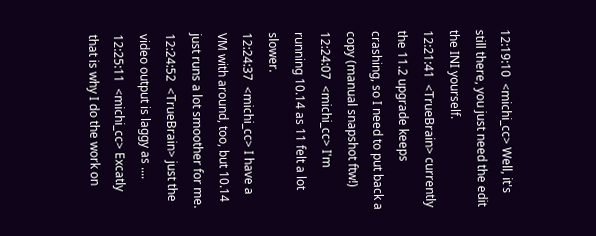12:19:10  <michi_cc> Well, it's still there, you just need the edit the INI yourself.
12:21:41  <TrueBrain> currently the 11.2 upgrade keeps crashing, so I need to put back a copy (manual snapshot ftw!)
12:24:07  <michi_cc> I'm running 10.14 as 11 felt a lot slower.
12:24:37  <michi_cc> I have a VM with around, too, but 10.14 just runs a lot smoother for me.
12:24:52  <TrueBrain> just the video output is laggy as ....
12:25:11  <michi_cc> Excatly that is why I do the work on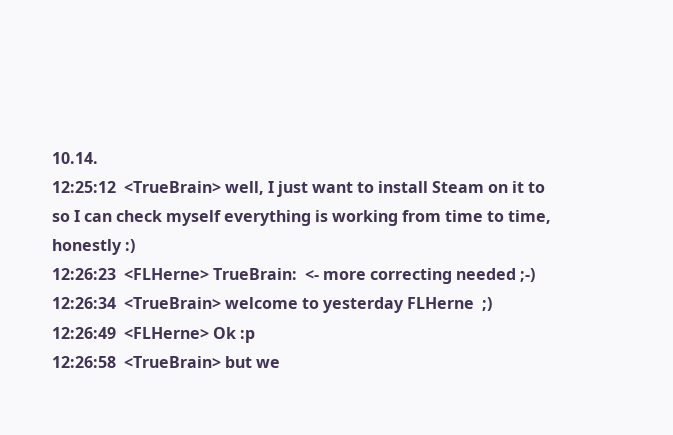10.14.
12:25:12  <TrueBrain> well, I just want to install Steam on it to so I can check myself everything is working from time to time, honestly :)
12:26:23  <FLHerne> TrueBrain:  <- more correcting needed ;-)
12:26:34  <TrueBrain> welcome to yesterday FLHerne  ;)
12:26:49  <FLHerne> Ok :p
12:26:58  <TrueBrain> but we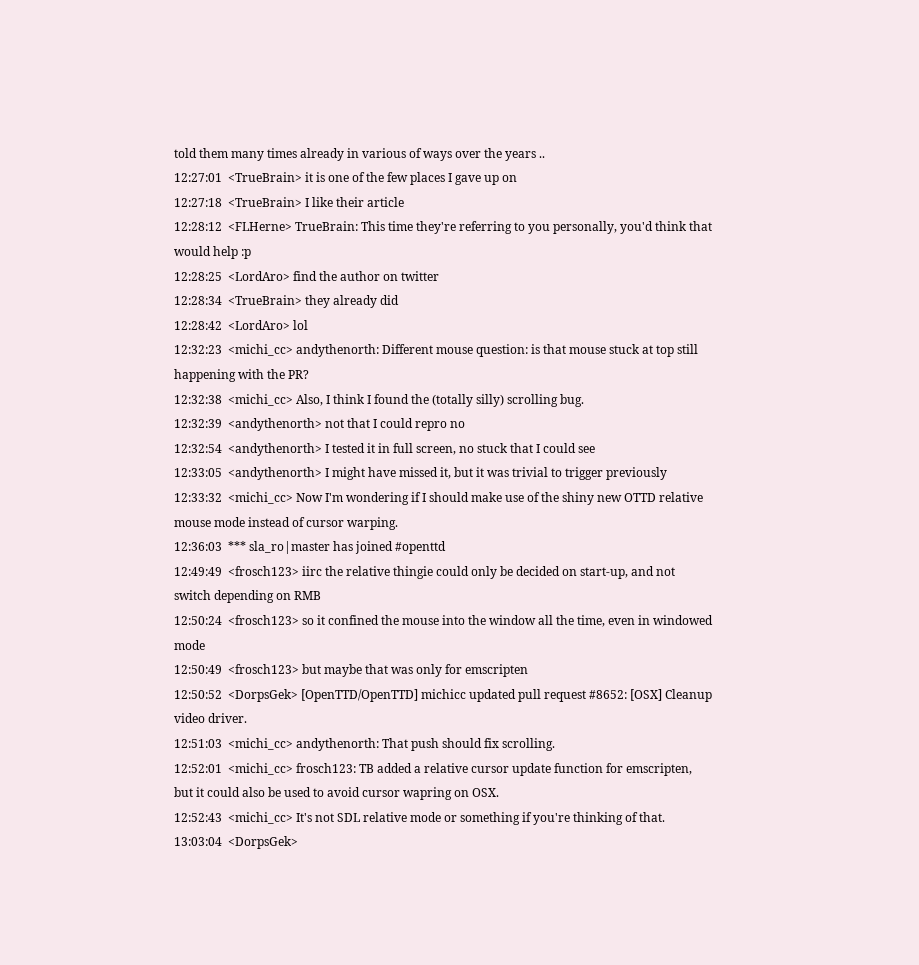told them many times already in various of ways over the years ..
12:27:01  <TrueBrain> it is one of the few places I gave up on
12:27:18  <TrueBrain> I like their article
12:28:12  <FLHerne> TrueBrain: This time they're referring to you personally, you'd think that would help :p
12:28:25  <LordAro> find the author on twitter
12:28:34  <TrueBrain> they already did
12:28:42  <LordAro> lol
12:32:23  <michi_cc> andythenorth: Different mouse question: is that mouse stuck at top still happening with the PR?
12:32:38  <michi_cc> Also, I think I found the (totally silly) scrolling bug.
12:32:39  <andythenorth> not that I could repro no
12:32:54  <andythenorth> I tested it in full screen, no stuck that I could see
12:33:05  <andythenorth> I might have missed it, but it was trivial to trigger previously
12:33:32  <michi_cc> Now I'm wondering if I should make use of the shiny new OTTD relative mouse mode instead of cursor warping.
12:36:03  *** sla_ro|master has joined #openttd
12:49:49  <frosch123> iirc the relative thingie could only be decided on start-up, and not switch depending on RMB
12:50:24  <frosch123> so it confined the mouse into the window all the time, even in windowed mode
12:50:49  <frosch123> but maybe that was only for emscripten
12:50:52  <DorpsGek> [OpenTTD/OpenTTD] michicc updated pull request #8652: [OSX] Cleanup video driver.
12:51:03  <michi_cc> andythenorth: That push should fix scrolling.
12:52:01  <michi_cc> frosch123: TB added a relative cursor update function for emscripten, but it could also be used to avoid cursor wapring on OSX.
12:52:43  <michi_cc> It's not SDL relative mode or something if you're thinking of that.
13:03:04  <DorpsGek>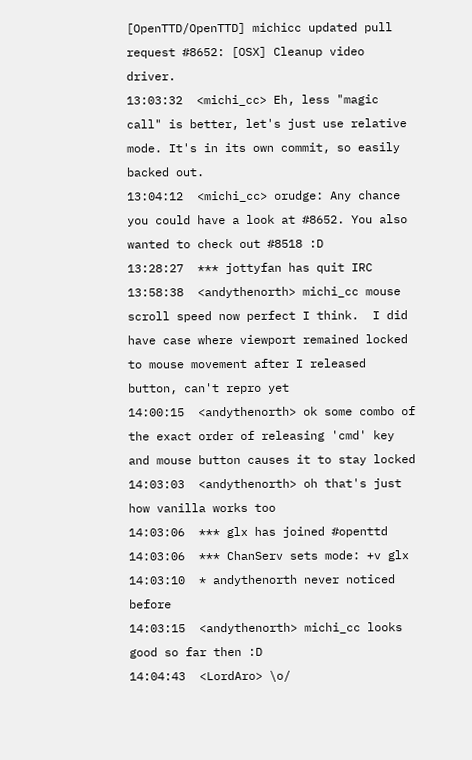[OpenTTD/OpenTTD] michicc updated pull request #8652: [OSX] Cleanup video driver.
13:03:32  <michi_cc> Eh, less "magic call" is better, let's just use relative mode. It's in its own commit, so easily backed out.
13:04:12  <michi_cc> orudge: Any chance you could have a look at #8652. You also wanted to check out #8518 :D
13:28:27  *** jottyfan has quit IRC
13:58:38  <andythenorth> michi_cc mouse scroll speed now perfect I think.  I did have case where viewport remained locked to mouse movement after I released button, can't repro yet
14:00:15  <andythenorth> ok some combo of the exact order of releasing 'cmd' key and mouse button causes it to stay locked
14:03:03  <andythenorth> oh that's just how vanilla works too
14:03:06  *** glx has joined #openttd
14:03:06  *** ChanServ sets mode: +v glx
14:03:10  * andythenorth never noticed before
14:03:15  <andythenorth> michi_cc looks good so far then :D
14:04:43  <LordAro> \o/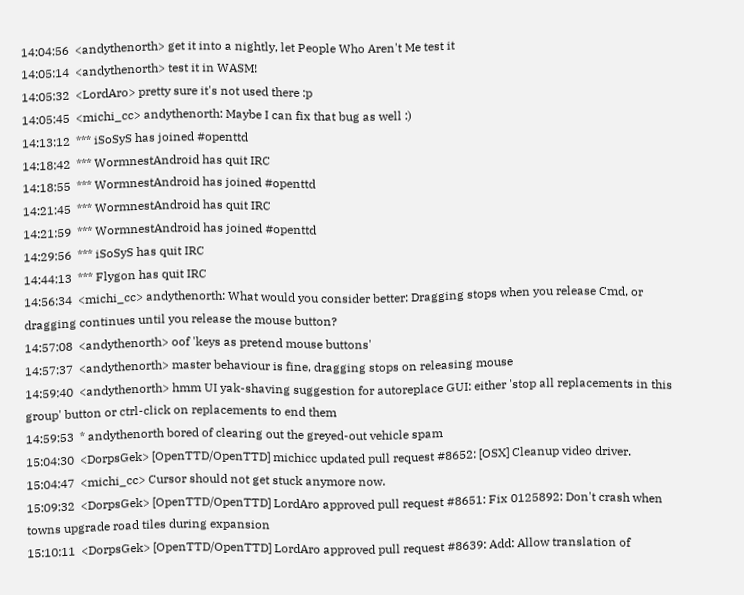14:04:56  <andythenorth> get it into a nightly, let People Who Aren't Me test it
14:05:14  <andythenorth> test it in WASM!
14:05:32  <LordAro> pretty sure it's not used there :p
14:05:45  <michi_cc> andythenorth: Maybe I can fix that bug as well :)
14:13:12  *** iSoSyS has joined #openttd
14:18:42  *** WormnestAndroid has quit IRC
14:18:55  *** WormnestAndroid has joined #openttd
14:21:45  *** WormnestAndroid has quit IRC
14:21:59  *** WormnestAndroid has joined #openttd
14:29:56  *** iSoSyS has quit IRC
14:44:13  *** Flygon has quit IRC
14:56:34  <michi_cc> andythenorth: What would you consider better: Dragging stops when you release Cmd, or dragging continues until you release the mouse button?
14:57:08  <andythenorth> oof 'keys as pretend mouse buttons'
14:57:37  <andythenorth> master behaviour is fine, dragging stops on releasing mouse
14:59:40  <andythenorth> hmm UI yak-shaving suggestion for autoreplace GUI: either 'stop all replacements in this group' button or ctrl-click on replacements to end them
14:59:53  * andythenorth bored of clearing out the greyed-out vehicle spam
15:04:30  <DorpsGek> [OpenTTD/OpenTTD] michicc updated pull request #8652: [OSX] Cleanup video driver.
15:04:47  <michi_cc> Cursor should not get stuck anymore now.
15:09:32  <DorpsGek> [OpenTTD/OpenTTD] LordAro approved pull request #8651: Fix 0125892: Don't crash when towns upgrade road tiles during expansion
15:10:11  <DorpsGek> [OpenTTD/OpenTTD] LordAro approved pull request #8639: Add: Allow translation of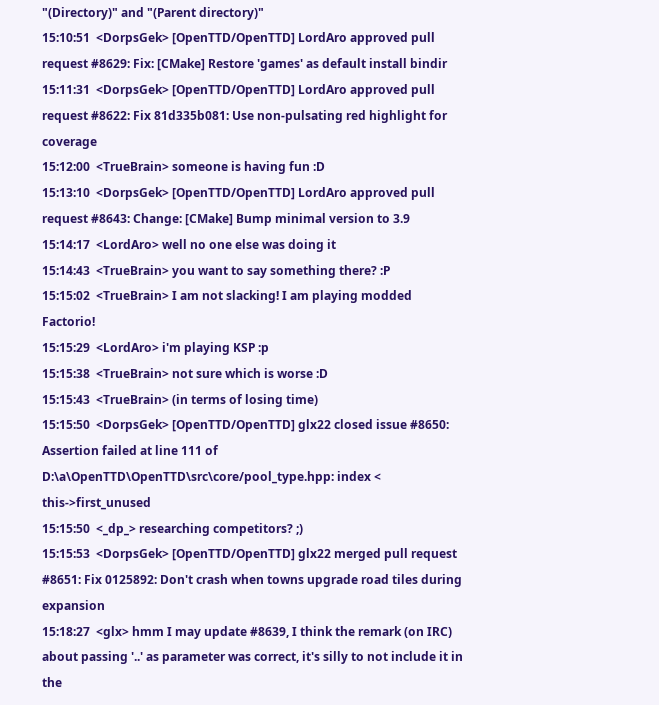"(Directory)" and "(Parent directory)"
15:10:51  <DorpsGek> [OpenTTD/OpenTTD] LordAro approved pull request #8629: Fix: [CMake] Restore 'games' as default install bindir
15:11:31  <DorpsGek> [OpenTTD/OpenTTD] LordAro approved pull request #8622: Fix 81d335b081: Use non-pulsating red highlight for coverage
15:12:00  <TrueBrain> someone is having fun :D
15:13:10  <DorpsGek> [OpenTTD/OpenTTD] LordAro approved pull request #8643: Change: [CMake] Bump minimal version to 3.9
15:14:17  <LordAro> well no one else was doing it
15:14:43  <TrueBrain> you want to say something there? :P
15:15:02  <TrueBrain> I am not slacking! I am playing modded Factorio!
15:15:29  <LordAro> i'm playing KSP :p
15:15:38  <TrueBrain> not sure which is worse :D
15:15:43  <TrueBrain> (in terms of losing time)
15:15:50  <DorpsGek> [OpenTTD/OpenTTD] glx22 closed issue #8650: Assertion failed at line 111 of D:\a\OpenTTD\OpenTTD\src\core/pool_type.hpp: index < this->first_unused
15:15:50  <_dp_> researching competitors? ;)
15:15:53  <DorpsGek> [OpenTTD/OpenTTD] glx22 merged pull request #8651: Fix 0125892: Don't crash when towns upgrade road tiles during expansion
15:18:27  <glx> hmm I may update #8639, I think the remark (on IRC) about passing '..' as parameter was correct, it's silly to not include it in the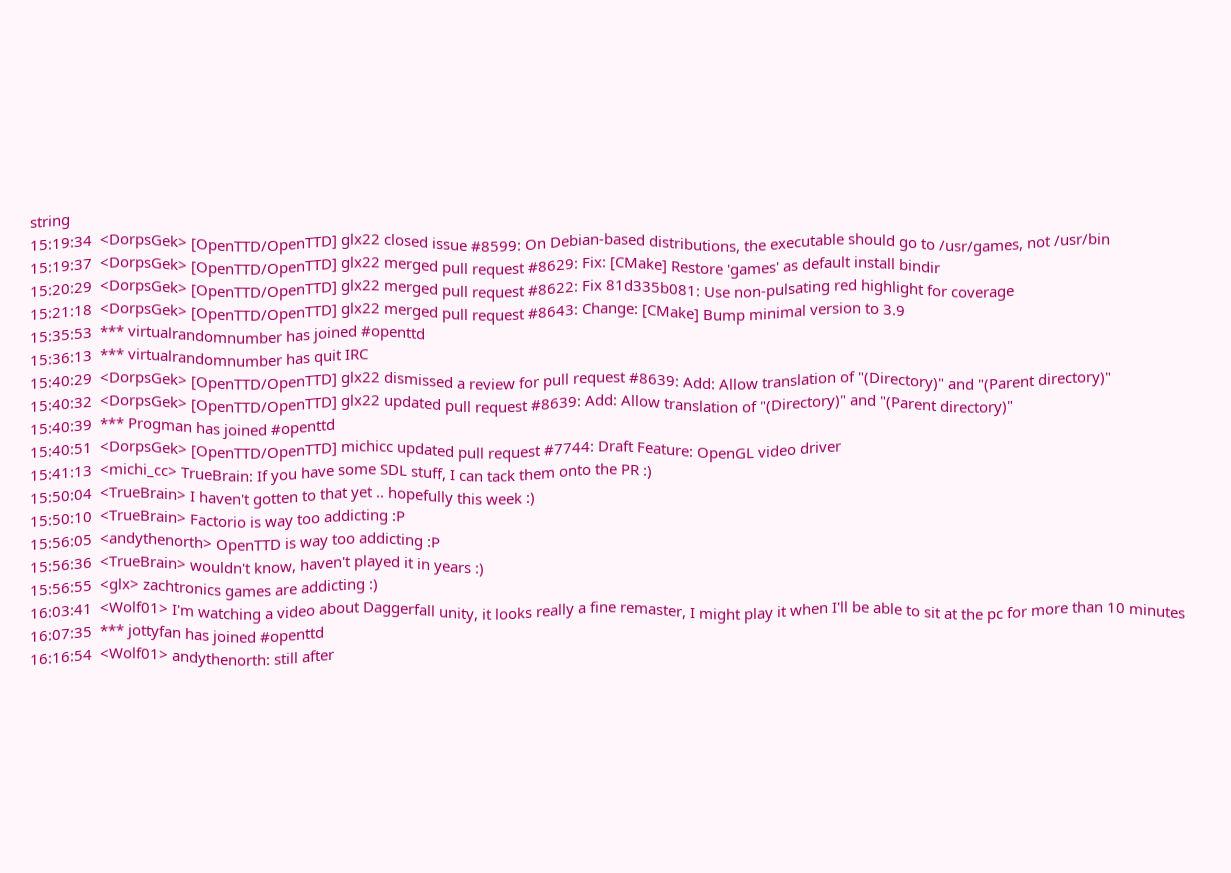string
15:19:34  <DorpsGek> [OpenTTD/OpenTTD] glx22 closed issue #8599: On Debian-based distributions, the executable should go to /usr/games, not /usr/bin
15:19:37  <DorpsGek> [OpenTTD/OpenTTD] glx22 merged pull request #8629: Fix: [CMake] Restore 'games' as default install bindir
15:20:29  <DorpsGek> [OpenTTD/OpenTTD] glx22 merged pull request #8622: Fix 81d335b081: Use non-pulsating red highlight for coverage
15:21:18  <DorpsGek> [OpenTTD/OpenTTD] glx22 merged pull request #8643: Change: [CMake] Bump minimal version to 3.9
15:35:53  *** virtualrandomnumber has joined #openttd
15:36:13  *** virtualrandomnumber has quit IRC
15:40:29  <DorpsGek> [OpenTTD/OpenTTD] glx22 dismissed a review for pull request #8639: Add: Allow translation of "(Directory)" and "(Parent directory)"
15:40:32  <DorpsGek> [OpenTTD/OpenTTD] glx22 updated pull request #8639: Add: Allow translation of "(Directory)" and "(Parent directory)"
15:40:39  *** Progman has joined #openttd
15:40:51  <DorpsGek> [OpenTTD/OpenTTD] michicc updated pull request #7744: Draft Feature: OpenGL video driver
15:41:13  <michi_cc> TrueBrain: If you have some SDL stuff, I can tack them onto the PR :)
15:50:04  <TrueBrain> I haven't gotten to that yet .. hopefully this week :)
15:50:10  <TrueBrain> Factorio is way too addicting :P
15:56:05  <andythenorth> OpenTTD is way too addicting :P
15:56:36  <TrueBrain> wouldn't know, haven't played it in years :)
15:56:55  <glx> zachtronics games are addicting :)
16:03:41  <Wolf01> I'm watching a video about Daggerfall unity, it looks really a fine remaster, I might play it when I'll be able to sit at the pc for more than 10 minutes
16:07:35  *** jottyfan has joined #openttd
16:16:54  <Wolf01> andythenorth: still after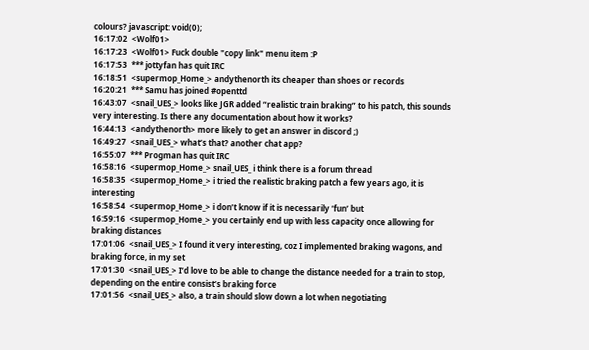colours? javascript: void(0);
16:17:02  <Wolf01>
16:17:23  <Wolf01> Fuck double "copy link" menu item :P
16:17:53  *** jottyfan has quit IRC
16:18:51  <supermop_Home_> andythenorth its cheaper than shoes or records
16:20:21  *** Samu has joined #openttd
16:43:07  <snail_UES_> looks like JGR added “realistic train braking” to his patch, this sounds very interesting. Is there any documentation about how it works?
16:44:13  <andythenorth> more likely to get an answer in discord ;)
16:49:27  <snail_UES_> what’s that? another chat app?
16:55:07  *** Progman has quit IRC
16:58:16  <supermop_Home_> snail_UES_ i think there is a forum thread
16:58:35  <supermop_Home_> i tried the realistic braking patch a few years ago, it is interesting
16:58:54  <supermop_Home_> i don’t know if it is necessarily ‘fun’ but
16:59:16  <supermop_Home_> you certainly end up with less capacity once allowing for braking distances
17:01:06  <snail_UES_> I found it very interesting, coz I implemented braking wagons, and braking force, in my set
17:01:30  <snail_UES_> I’d love to be able to change the distance needed for a train to stop, depending on the entire consist’s braking force
17:01:56  <snail_UES_> also, a train should slow down a lot when negotiating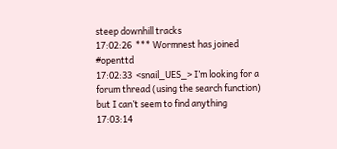steep downhill tracks
17:02:26  *** Wormnest has joined #openttd
17:02:33  <snail_UES_> I’m looking for a forum thread (using the search function) but I can’t seem to find anything
17:03:14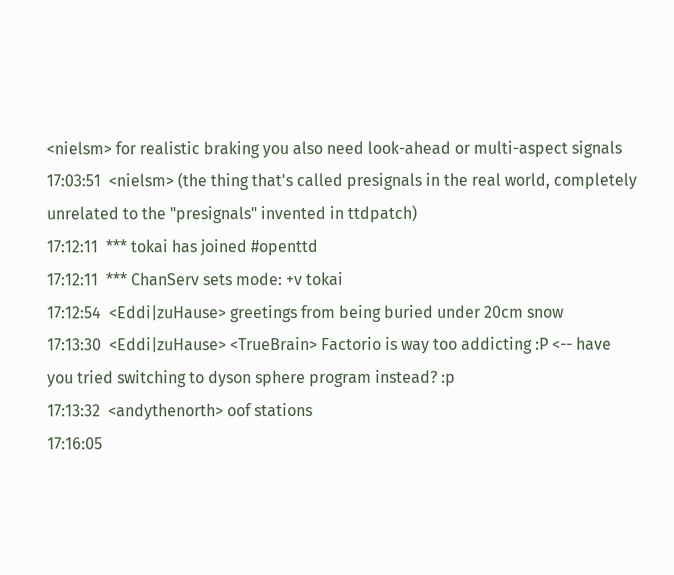<nielsm> for realistic braking you also need look-ahead or multi-aspect signals
17:03:51  <nielsm> (the thing that's called presignals in the real world, completely unrelated to the "presignals" invented in ttdpatch)
17:12:11  *** tokai has joined #openttd
17:12:11  *** ChanServ sets mode: +v tokai
17:12:54  <Eddi|zuHause> greetings from being buried under 20cm snow
17:13:30  <Eddi|zuHause> <TrueBrain> Factorio is way too addicting :P <-- have you tried switching to dyson sphere program instead? :p
17:13:32  <andythenorth> oof stations
17:16:05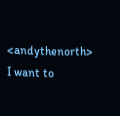<andythenorth> I want to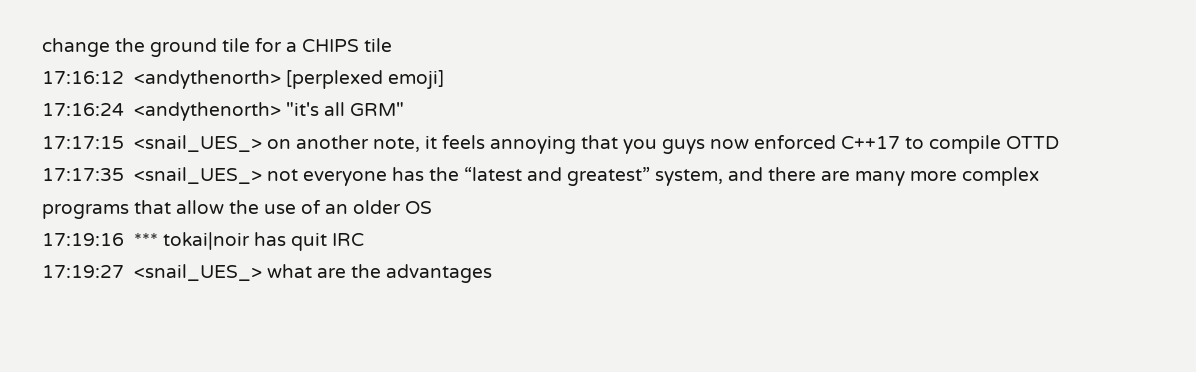change the ground tile for a CHIPS tile
17:16:12  <andythenorth> [perplexed emoji]
17:16:24  <andythenorth> "it's all GRM"
17:17:15  <snail_UES_> on another note, it feels annoying that you guys now enforced C++17 to compile OTTD
17:17:35  <snail_UES_> not everyone has the “latest and greatest” system, and there are many more complex programs that allow the use of an older OS
17:19:16  *** tokai|noir has quit IRC
17:19:27  <snail_UES_> what are the advantages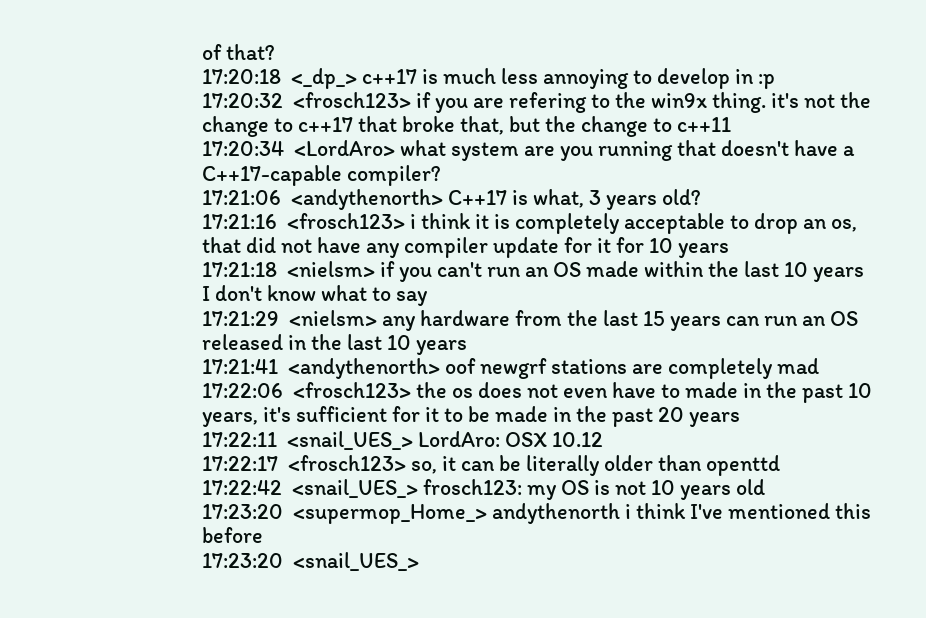of that?
17:20:18  <_dp_> c++17 is much less annoying to develop in :p
17:20:32  <frosch123> if you are refering to the win9x thing. it's not the change to c++17 that broke that, but the change to c++11
17:20:34  <LordAro> what system are you running that doesn't have a C++17-capable compiler?
17:21:06  <andythenorth> C++17 is what, 3 years old?
17:21:16  <frosch123> i think it is completely acceptable to drop an os, that did not have any compiler update for it for 10 years
17:21:18  <nielsm> if you can't run an OS made within the last 10 years I don't know what to say
17:21:29  <nielsm> any hardware from the last 15 years can run an OS released in the last 10 years
17:21:41  <andythenorth> oof newgrf stations are completely mad
17:22:06  <frosch123> the os does not even have to made in the past 10 years, it's sufficient for it to be made in the past 20 years
17:22:11  <snail_UES_> LordAro: OSX 10.12
17:22:17  <frosch123> so, it can be literally older than openttd
17:22:42  <snail_UES_> frosch123: my OS is not 10 years old
17:23:20  <supermop_Home_> andythenorth i think I've mentioned this before
17:23:20  <snail_UES_>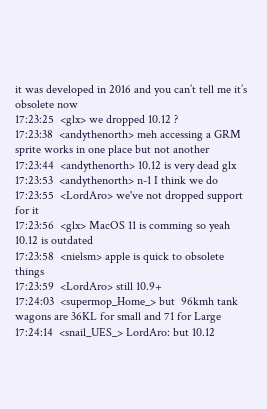it was developed in 2016 and you can’t tell me it’s obsolete now
17:23:25  <glx> we dropped 10.12 ?
17:23:38  <andythenorth> meh accessing a GRM sprite works in one place but not another
17:23:44  <andythenorth> 10.12 is very dead glx
17:23:53  <andythenorth> n-1 I think we do
17:23:55  <LordAro> we've not dropped support for it
17:23:56  <glx> MacOS 11 is comming so yeah 10.12 is outdated
17:23:58  <nielsm> apple is quick to obsolete things
17:23:59  <LordAro> still 10.9+
17:24:03  <supermop_Home_> but  96kmh tank wagons are 36KL for small and 71 for Large
17:24:14  <snail_UES_> LordAro: but 10.12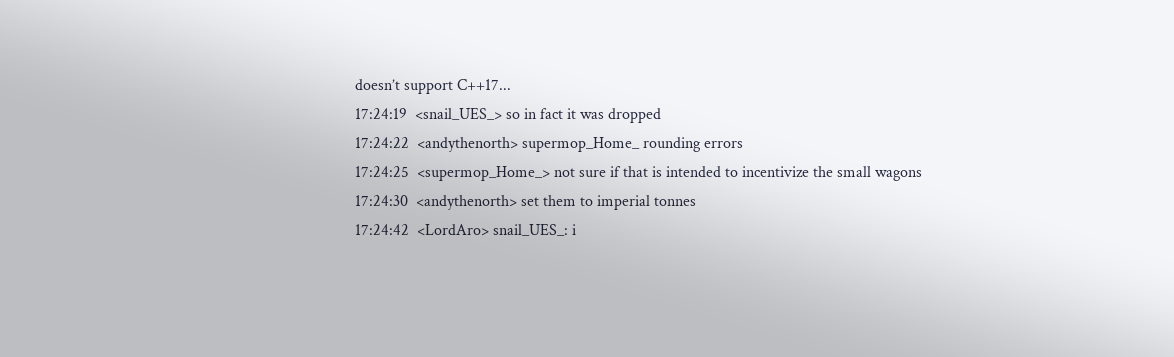doesn’t support C++17...
17:24:19  <snail_UES_> so in fact it was dropped
17:24:22  <andythenorth> supermop_Home_ rounding errors
17:24:25  <supermop_Home_> not sure if that is intended to incentivize the small wagons
17:24:30  <andythenorth> set them to imperial tonnes
17:24:42  <LordAro> snail_UES_: i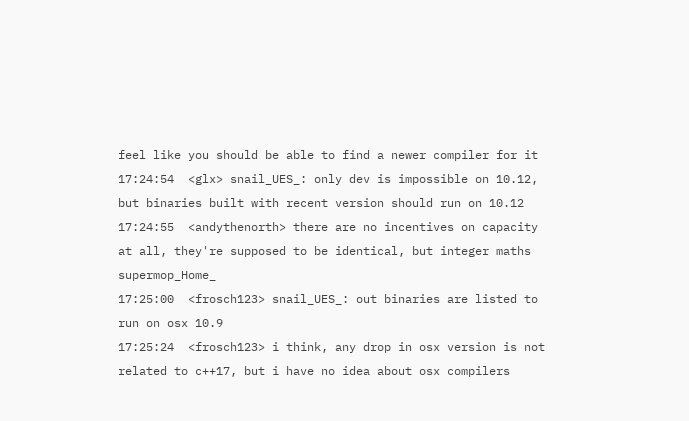feel like you should be able to find a newer compiler for it
17:24:54  <glx> snail_UES_: only dev is impossible on 10.12, but binaries built with recent version should run on 10.12
17:24:55  <andythenorth> there are no incentives on capacity at all, they're supposed to be identical, but integer maths supermop_Home_
17:25:00  <frosch123> snail_UES_: out binaries are listed to run on osx 10.9
17:25:24  <frosch123> i think, any drop in osx version is not related to c++17, but i have no idea about osx compilers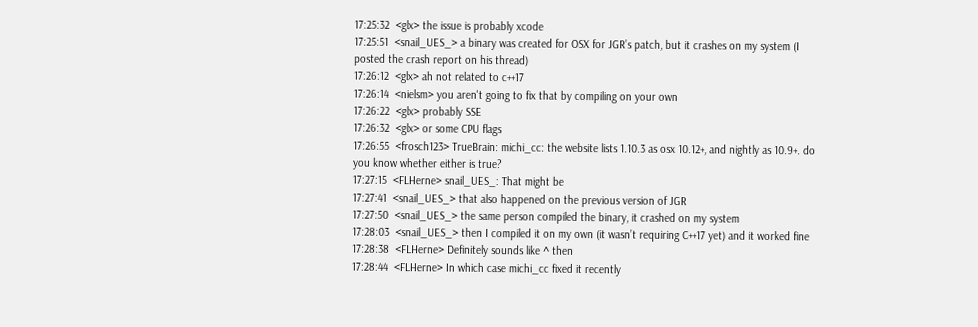17:25:32  <glx> the issue is probably xcode
17:25:51  <snail_UES_> a binary was created for OSX for JGR’s patch, but it crashes on my system (I posted the crash report on his thread)
17:26:12  <glx> ah not related to c++17
17:26:14  <nielsm> you aren't going to fix that by compiling on your own
17:26:22  <glx> probably SSE
17:26:32  <glx> or some CPU flags
17:26:55  <frosch123> TrueBrain: michi_cc: the website lists 1.10.3 as osx 10.12+, and nightly as 10.9+. do you know whether either is true?
17:27:15  <FLHerne> snail_UES_: That might be
17:27:41  <snail_UES_> that also happened on the previous version of JGR
17:27:50  <snail_UES_> the same person compiled the binary, it crashed on my system
17:28:03  <snail_UES_> then I compiled it on my own (it wasn’t requiring C++17 yet) and it worked fine
17:28:38  <FLHerne> Definitely sounds like ^ then
17:28:44  <FLHerne> In which case michi_cc fixed it recently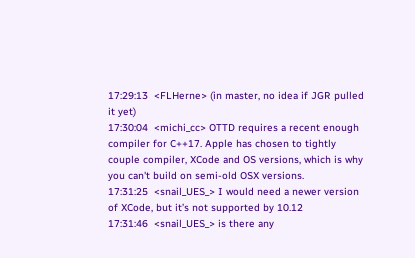17:29:13  <FLHerne> (in master, no idea if JGR pulled it yet)
17:30:04  <michi_cc> OTTD requires a recent enough compiler for C++17. Apple has chosen to tightly couple compiler, XCode and OS versions, which is why you can't build on semi-old OSX versions.
17:31:25  <snail_UES_> I would need a newer version of XCode, but it’s not supported by 10.12
17:31:46  <snail_UES_> is there any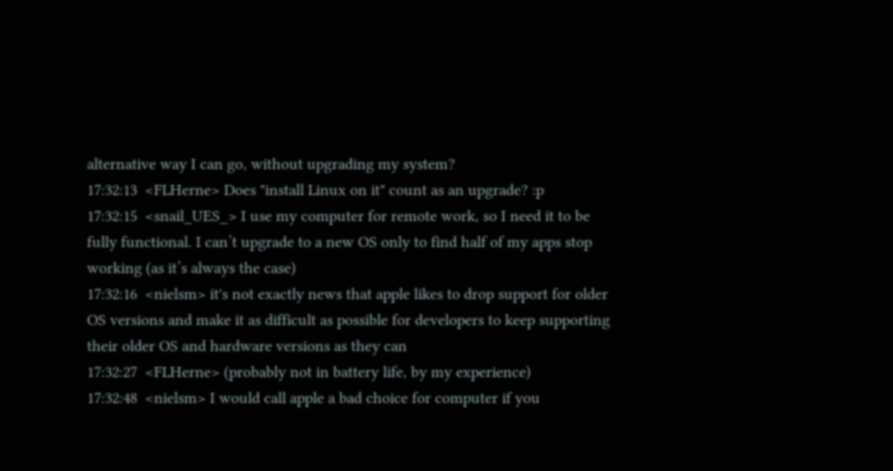alternative way I can go, without upgrading my system?
17:32:13  <FLHerne> Does "install Linux on it" count as an upgrade? :p
17:32:15  <snail_UES_> I use my computer for remote work, so I need it to be fully functional. I can’t upgrade to a new OS only to find half of my apps stop working (as it’s always the case)
17:32:16  <nielsm> it's not exactly news that apple likes to drop support for older OS versions and make it as difficult as possible for developers to keep supporting their older OS and hardware versions as they can
17:32:27  <FLHerne> (probably not in battery life, by my experience)
17:32:48  <nielsm> I would call apple a bad choice for computer if you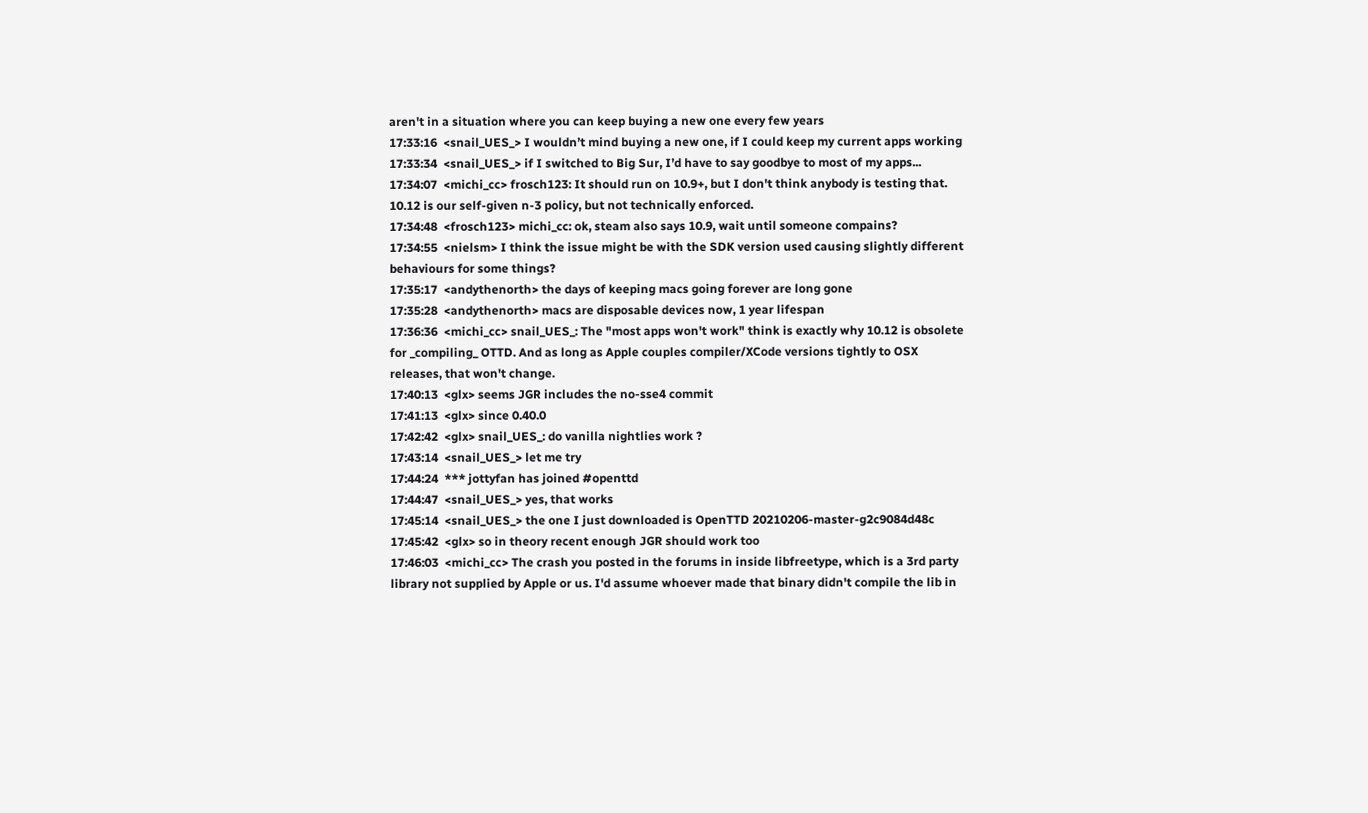aren't in a situation where you can keep buying a new one every few years
17:33:16  <snail_UES_> I wouldn’t mind buying a new one, if I could keep my current apps working
17:33:34  <snail_UES_> if I switched to Big Sur, I’d have to say goodbye to most of my apps...
17:34:07  <michi_cc> frosch123: It should run on 10.9+, but I don't think anybody is testing that. 10.12 is our self-given n-3 policy, but not technically enforced.
17:34:48  <frosch123> michi_cc: ok, steam also says 10.9, wait until someone compains?
17:34:55  <nielsm> I think the issue might be with the SDK version used causing slightly different behaviours for some things?
17:35:17  <andythenorth> the days of keeping macs going forever are long gone
17:35:28  <andythenorth> macs are disposable devices now, 1 year lifespan
17:36:36  <michi_cc> snail_UES_: The "most apps won't work" think is exactly why 10.12 is obsolete for _compiling_ OTTD. And as long as Apple couples compiler/XCode versions tightly to OSX releases, that won't change.
17:40:13  <glx> seems JGR includes the no-sse4 commit
17:41:13  <glx> since 0.40.0
17:42:42  <glx> snail_UES_: do vanilla nightlies work ?
17:43:14  <snail_UES_> let me try
17:44:24  *** jottyfan has joined #openttd
17:44:47  <snail_UES_> yes, that works
17:45:14  <snail_UES_> the one I just downloaded is OpenTTD 20210206-master-g2c9084d48c
17:45:42  <glx> so in theory recent enough JGR should work too
17:46:03  <michi_cc> The crash you posted in the forums in inside libfreetype, which is a 3rd party library not supplied by Apple or us. I'd assume whoever made that binary didn't compile the lib in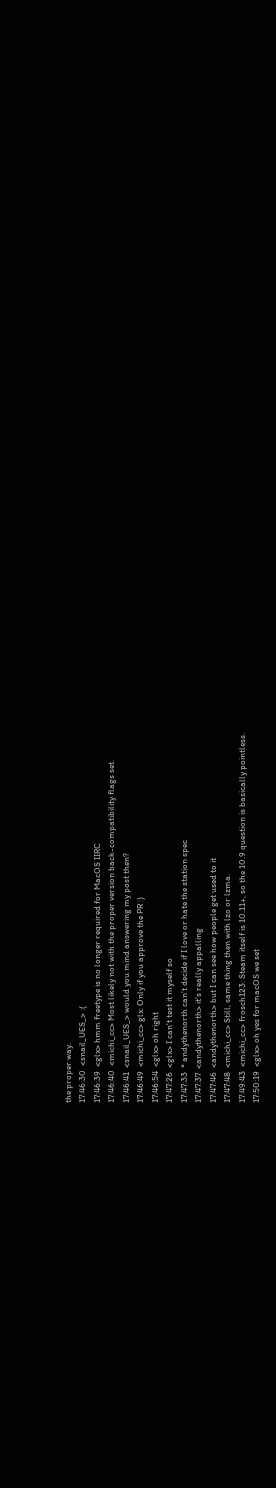the proper way.
17:46:30  <snail_UES_> :(
17:46:39  <glx> hmm freetype is no longer required for MacOS IIRC
17:46:40  <michi_cc> Most likely not with the proper version back-compatibility flags set.
17:46:41  <snail_UES_> would you mind answering my post then?
17:46:49  <michi_cc> glx: Only if you approve the PR :)
17:46:54  <glx> oh right
17:47:26  <glx> I can't test it myself so
17:47:33  * andythenorth can't decide if I love or hate the station spec
17:47:37  <andythenorth> it's really appalling
17:47:46  <andythenorth> but I can see how people get used to it
17:47:48  <michi_cc> Still, same thing then with lzo or lzma.
17:49:43  <michi_cc> frosch123: Steam itself is 10.11+, so the 10.9 question is basically pointless.
17:50:19  <glx> oh yes for macOS we set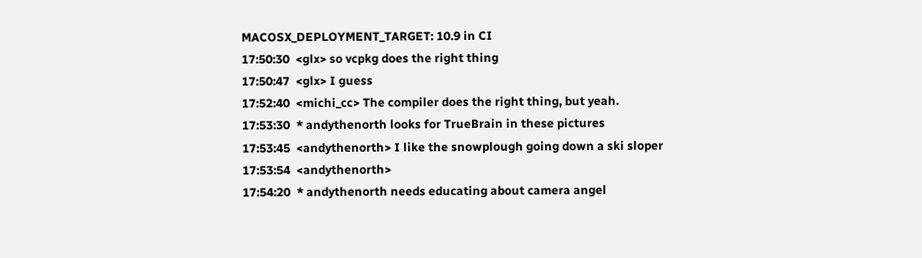MACOSX_DEPLOYMENT_TARGET: 10.9 in CI
17:50:30  <glx> so vcpkg does the right thing
17:50:47  <glx> I guess
17:52:40  <michi_cc> The compiler does the right thing, but yeah.
17:53:30  * andythenorth looks for TrueBrain in these pictures
17:53:45  <andythenorth> I like the snowplough going down a ski sloper
17:53:54  <andythenorth>
17:54:20  * andythenorth needs educating about camera angel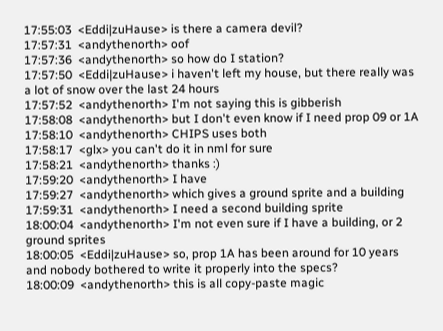17:55:03  <Eddi|zuHause> is there a camera devil?
17:57:31  <andythenorth> oof
17:57:36  <andythenorth> so how do I station?
17:57:50  <Eddi|zuHause> i haven't left my house, but there really was a lot of snow over the last 24 hours
17:57:52  <andythenorth> I'm not saying this is gibberish
17:58:08  <andythenorth> but I don't even know if I need prop 09 or 1A
17:58:10  <andythenorth> CHIPS uses both
17:58:17  <glx> you can't do it in nml for sure
17:58:21  <andythenorth> thanks :)
17:59:20  <andythenorth> I have
17:59:27  <andythenorth> which gives a ground sprite and a building
17:59:31  <andythenorth> I need a second building sprite
18:00:04  <andythenorth> I'm not even sure if I have a building, or 2 ground sprites
18:00:05  <Eddi|zuHause> so, prop 1A has been around for 10 years and nobody bothered to write it properly into the specs?
18:00:09  <andythenorth> this is all copy-paste magic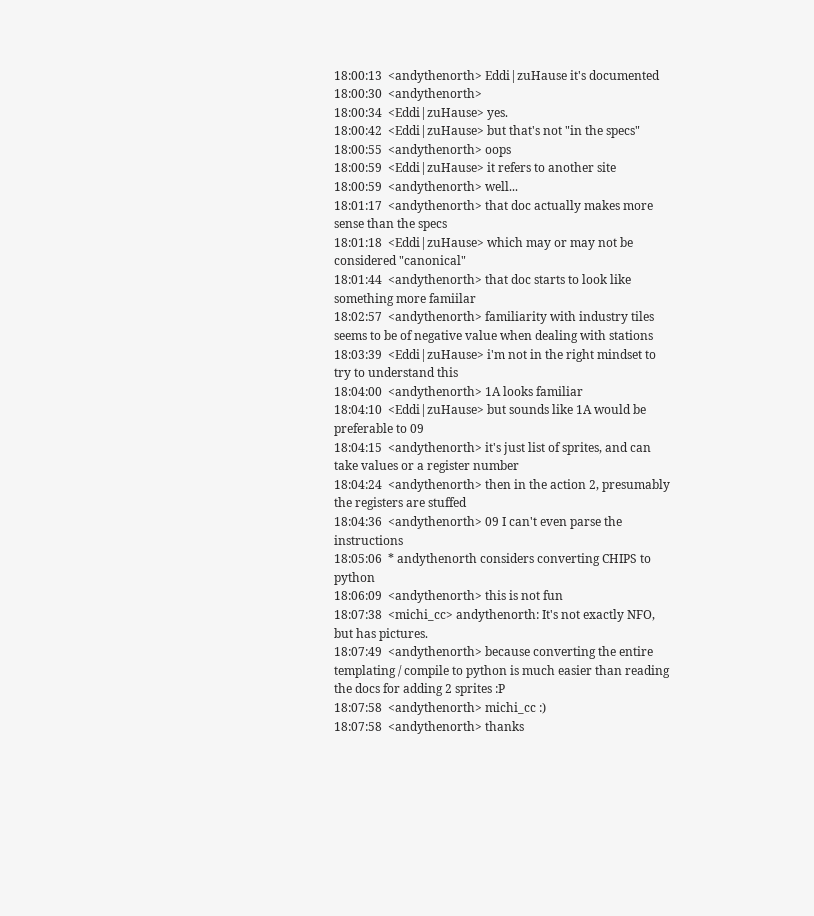18:00:13  <andythenorth> Eddi|zuHause it's documented
18:00:30  <andythenorth>
18:00:34  <Eddi|zuHause> yes.
18:00:42  <Eddi|zuHause> but that's not "in the specs"
18:00:55  <andythenorth> oops
18:00:59  <Eddi|zuHause> it refers to another site
18:00:59  <andythenorth> well...
18:01:17  <andythenorth> that doc actually makes more sense than the specs
18:01:18  <Eddi|zuHause> which may or may not be considered "canonical"
18:01:44  <andythenorth> that doc starts to look like something more famiilar
18:02:57  <andythenorth> familiarity with industry tiles seems to be of negative value when dealing with stations
18:03:39  <Eddi|zuHause> i'm not in the right mindset to try to understand this
18:04:00  <andythenorth> 1A looks familiar
18:04:10  <Eddi|zuHause> but sounds like 1A would be preferable to 09
18:04:15  <andythenorth> it's just list of sprites, and can take values or a register number
18:04:24  <andythenorth> then in the action 2, presumably the registers are stuffed
18:04:36  <andythenorth> 09 I can't even parse the instructions
18:05:06  * andythenorth considers converting CHIPS to python
18:06:09  <andythenorth> this is not fun
18:07:38  <michi_cc> andythenorth: It's not exactly NFO, but has pictures.
18:07:49  <andythenorth> because converting the entire templating / compile to python is much easier than reading the docs for adding 2 sprites :P
18:07:58  <andythenorth> michi_cc :)
18:07:58  <andythenorth> thanks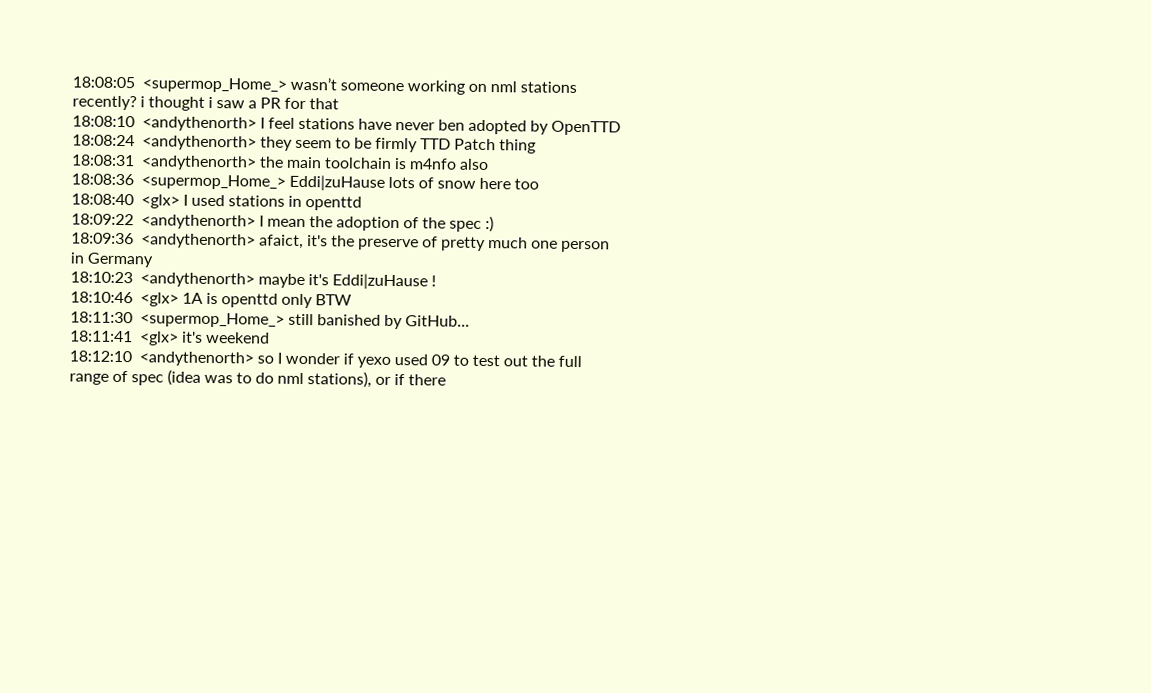18:08:05  <supermop_Home_> wasn’t someone working on nml stations recently? i thought i saw a PR for that
18:08:10  <andythenorth> I feel stations have never ben adopted by OpenTTD
18:08:24  <andythenorth> they seem to be firmly TTD Patch thing
18:08:31  <andythenorth> the main toolchain is m4nfo also
18:08:36  <supermop_Home_> Eddi|zuHause lots of snow here too
18:08:40  <glx> I used stations in openttd
18:09:22  <andythenorth> I mean the adoption of the spec :)
18:09:36  <andythenorth> afaict, it's the preserve of pretty much one person in Germany
18:10:23  <andythenorth> maybe it's Eddi|zuHause !
18:10:46  <glx> 1A is openttd only BTW
18:11:30  <supermop_Home_> still banished by GitHub...
18:11:41  <glx> it's weekend
18:12:10  <andythenorth> so I wonder if yexo used 09 to test out the full range of spec (idea was to do nml stations), or if there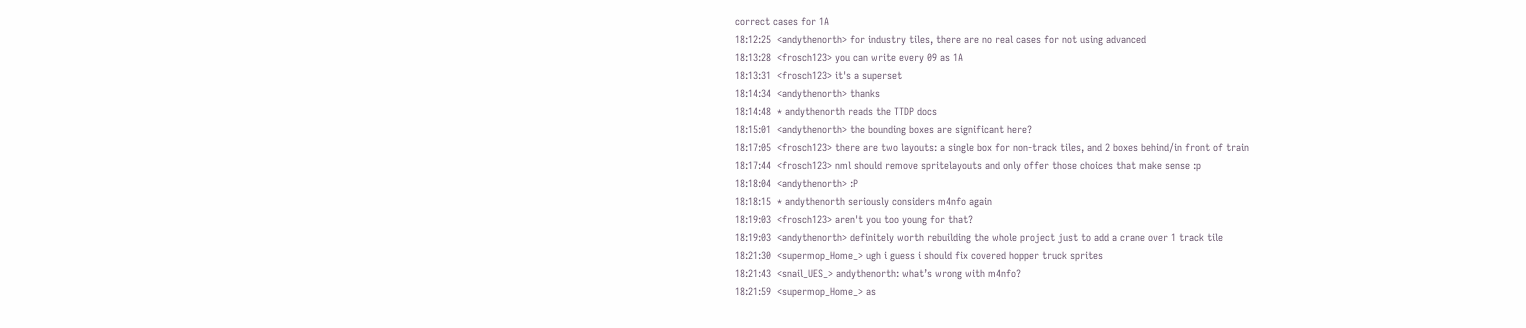correct cases for 1A
18:12:25  <andythenorth> for industry tiles, there are no real cases for not using advanced
18:13:28  <frosch123> you can write every 09 as 1A
18:13:31  <frosch123> it's a superset
18:14:34  <andythenorth> thanks
18:14:48  * andythenorth reads the TTDP docs
18:15:01  <andythenorth> the bounding boxes are significant here?
18:17:05  <frosch123> there are two layouts: a single box for non-track tiles, and 2 boxes behind/in front of train
18:17:44  <frosch123> nml should remove spritelayouts and only offer those choices that make sense :p
18:18:04  <andythenorth> :P
18:18:15  * andythenorth seriously considers m4nfo again
18:19:03  <frosch123> aren't you too young for that?
18:19:03  <andythenorth> definitely worth rebuilding the whole project just to add a crane over 1 track tile
18:21:30  <supermop_Home_> ugh i guess i should fix covered hopper truck sprites
18:21:43  <snail_UES_> andythenorth: what’s wrong with m4nfo?
18:21:59  <supermop_Home_> as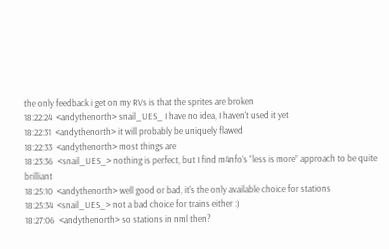the only feedback i get on my RVs is that the sprites are broken
18:22:24  <andythenorth> snail_UES_ I have no idea, I haven't used it yet
18:22:31  <andythenorth> it will probably be uniquely flawed
18:22:33  <andythenorth> most things are
18:23:36  <snail_UES_> nothing is perfect, but I find m4nfo’s “less is more” approach to be quite brilliant
18:25:10  <andythenorth> well good or bad, it's the only available choice for stations
18:25:34  <snail_UES_> not a bad choice for trains either :)
18:27:06  <andythenorth> so stations in nml then?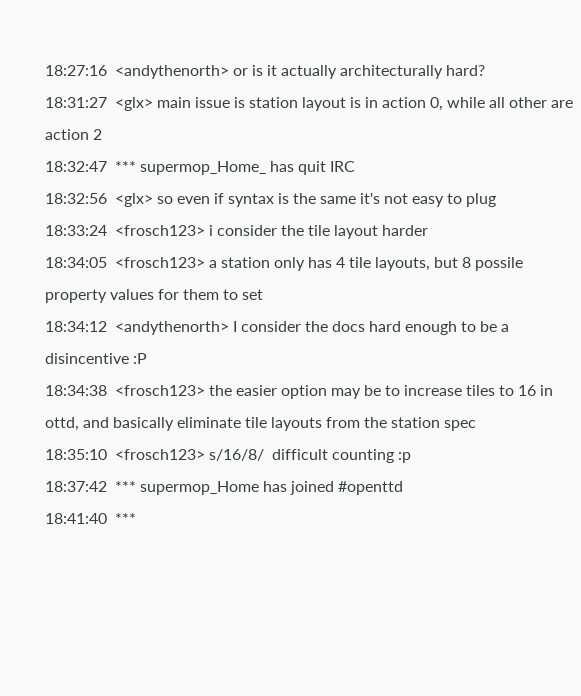18:27:16  <andythenorth> or is it actually architecturally hard?
18:31:27  <glx> main issue is station layout is in action 0, while all other are action 2
18:32:47  *** supermop_Home_ has quit IRC
18:32:56  <glx> so even if syntax is the same it's not easy to plug
18:33:24  <frosch123> i consider the tile layout harder
18:34:05  <frosch123> a station only has 4 tile layouts, but 8 possile property values for them to set
18:34:12  <andythenorth> I consider the docs hard enough to be a disincentive :P
18:34:38  <frosch123> the easier option may be to increase tiles to 16 in ottd, and basically eliminate tile layouts from the station spec
18:35:10  <frosch123> s/16/8/  difficult counting :p
18:37:42  *** supermop_Home has joined #openttd
18:41:40  ***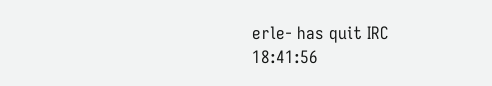erle- has quit IRC
18:41:56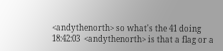<andythenorth> so what's the 41 doing
18:42:03  <andythenorth> is that a flag or a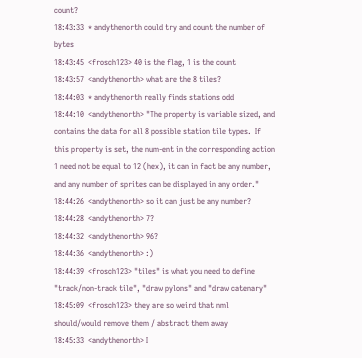count?
18:43:33  * andythenorth could try and count the number of bytes
18:43:45  <frosch123> 40 is the flag, 1 is the count
18:43:57  <andythenorth> what are the 8 tiles?
18:44:03  * andythenorth really finds stations odd
18:44:10  <andythenorth> "The property is variable sized, and contains the data for all 8 possible station tile types.  If this property is set, the num-ent in the corresponding action 1 need not be equal to 12 (hex), it can in fact be any number, and any number of sprites can be displayed in any order."
18:44:26  <andythenorth> so it can just be any number?
18:44:28  <andythenorth> 7?
18:44:32  <andythenorth> 96?
18:44:36  <andythenorth> :)
18:44:39  <frosch123> "tiles" is what you need to define "track/non-track tile", "draw pylons" and "draw catenary"
18:45:09  <frosch123> they are so weird that nml should/would remove them / abstract them away
18:45:33  <andythenorth> I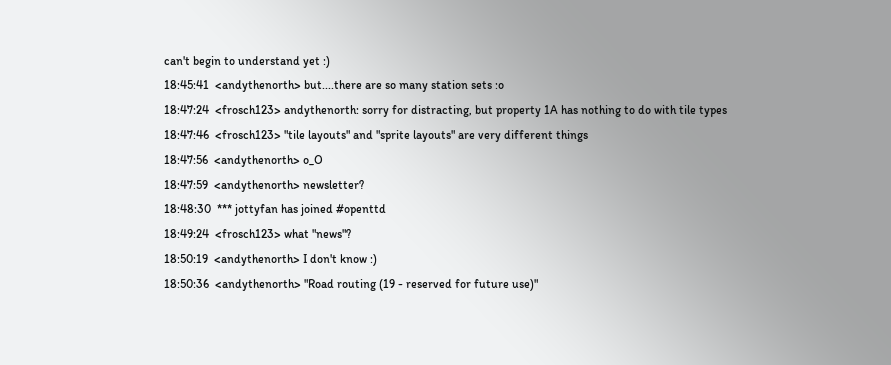can't begin to understand yet :)
18:45:41  <andythenorth> but....there are so many station sets :o
18:47:24  <frosch123> andythenorth: sorry for distracting, but property 1A has nothing to do with tile types
18:47:46  <frosch123> "tile layouts" and "sprite layouts" are very different things
18:47:56  <andythenorth> o_O
18:47:59  <andythenorth> newsletter?
18:48:30  *** jottyfan has joined #openttd
18:49:24  <frosch123> what "news"?
18:50:19  <andythenorth> I don't know :)
18:50:36  <andythenorth> "Road routing (19 - reserved for future use)"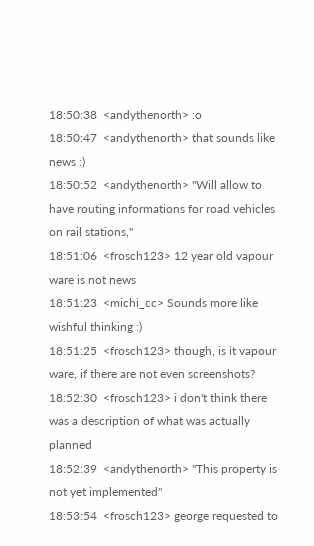18:50:38  <andythenorth> :o
18:50:47  <andythenorth> that sounds like news :)
18:50:52  <andythenorth> "Will allow to have routing informations for road vehicles on rail stations,"
18:51:06  <frosch123> 12 year old vapour ware is not news
18:51:23  <michi_cc> Sounds more like wishful thinking :)
18:51:25  <frosch123> though, is it vapour ware, if there are not even screenshots?
18:52:30  <frosch123> i don't think there was a description of what was actually planned
18:52:39  <andythenorth> "This property is not yet implemented"
18:53:54  <frosch123> george requested to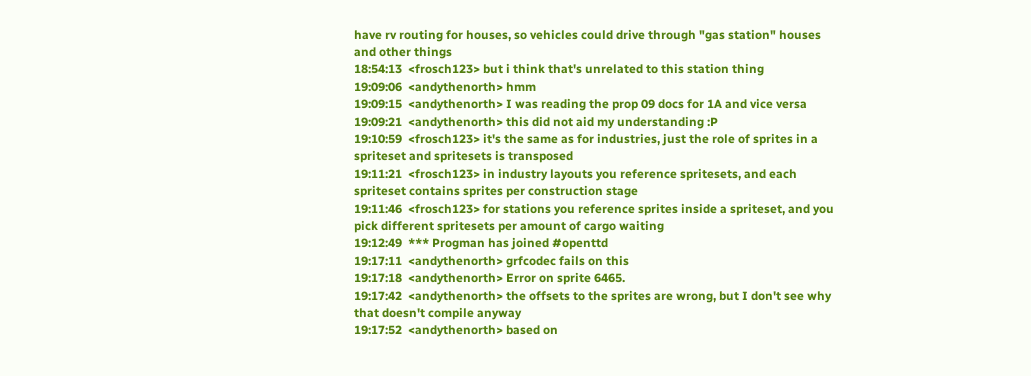have rv routing for houses, so vehicles could drive through "gas station" houses and other things
18:54:13  <frosch123> but i think that's unrelated to this station thing
19:09:06  <andythenorth> hmm
19:09:15  <andythenorth> I was reading the prop 09 docs for 1A and vice versa
19:09:21  <andythenorth> this did not aid my understanding :P
19:10:59  <frosch123> it's the same as for industries, just the role of sprites in a spriteset and spritesets is transposed
19:11:21  <frosch123> in industry layouts you reference spritesets, and each spriteset contains sprites per construction stage
19:11:46  <frosch123> for stations you reference sprites inside a spriteset, and you pick different spritesets per amount of cargo waiting
19:12:49  *** Progman has joined #openttd
19:17:11  <andythenorth> grfcodec fails on this
19:17:18  <andythenorth> Error on sprite 6465.
19:17:42  <andythenorth> the offsets to the sprites are wrong, but I don't see why that doesn't compile anyway
19:17:52  <andythenorth> based on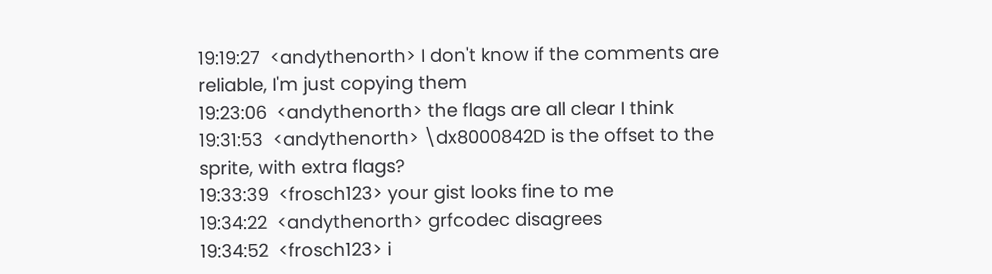19:19:27  <andythenorth> I don't know if the comments are reliable, I'm just copying them
19:23:06  <andythenorth> the flags are all clear I think
19:31:53  <andythenorth> \dx8000842D is the offset to the sprite, with extra flags?
19:33:39  <frosch123> your gist looks fine to me
19:34:22  <andythenorth> grfcodec disagrees
19:34:52  <frosch123> i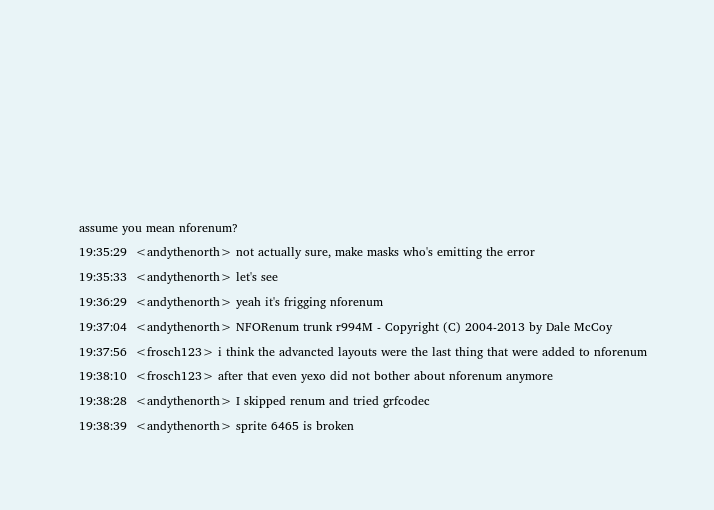assume you mean nforenum?
19:35:29  <andythenorth> not actually sure, make masks who's emitting the error
19:35:33  <andythenorth> let's see
19:36:29  <andythenorth> yeah it's frigging nforenum
19:37:04  <andythenorth> NFORenum trunk r994M - Copyright (C) 2004-2013 by Dale McCoy
19:37:56  <frosch123> i think the advancted layouts were the last thing that were added to nforenum
19:38:10  <frosch123> after that even yexo did not bother about nforenum anymore
19:38:28  <andythenorth> I skipped renum and tried grfcodec
19:38:39  <andythenorth> sprite 6465 is broken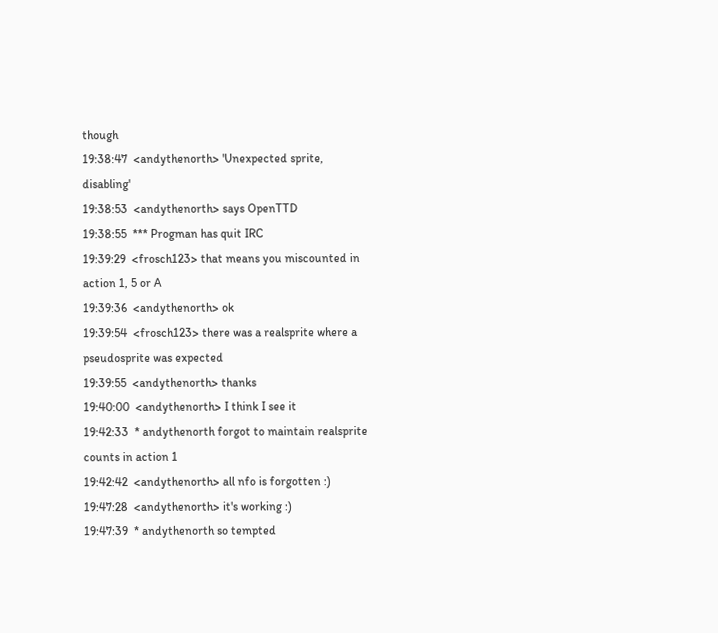though
19:38:47  <andythenorth> 'Unexpected sprite, disabling'
19:38:53  <andythenorth> says OpenTTD
19:38:55  *** Progman has quit IRC
19:39:29  <frosch123> that means you miscounted in action 1, 5 or A
19:39:36  <andythenorth> ok
19:39:54  <frosch123> there was a realsprite where a pseudosprite was expected
19:39:55  <andythenorth> thanks
19:40:00  <andythenorth> I think I see it
19:42:33  * andythenorth forgot to maintain realsprite counts in action 1
19:42:42  <andythenorth> all nfo is forgotten :)
19:47:28  <andythenorth> it's working :)
19:47:39  * andythenorth so tempted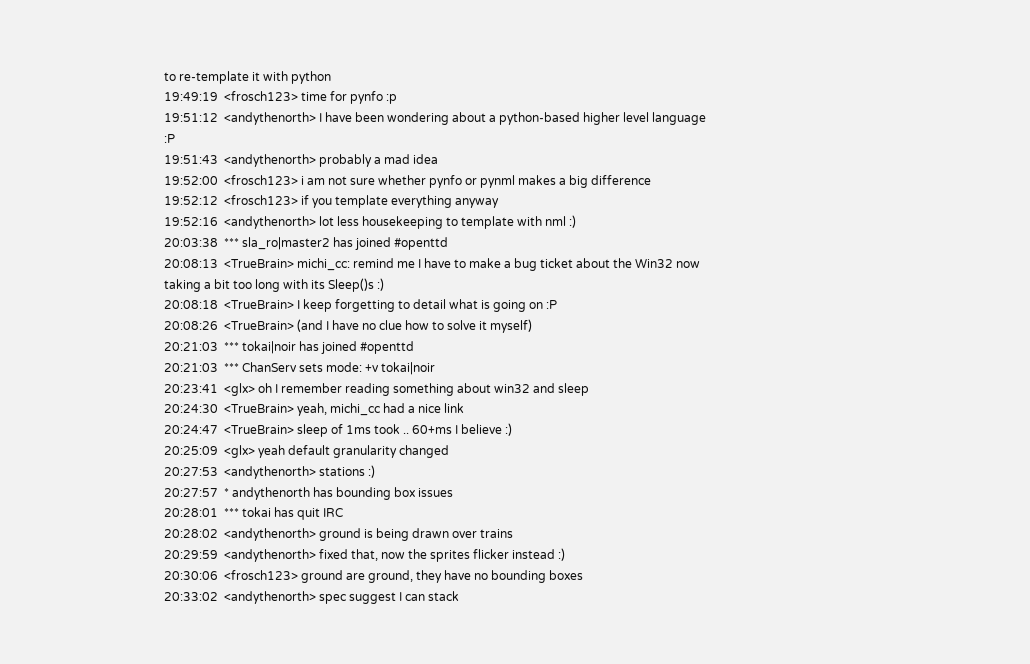to re-template it with python
19:49:19  <frosch123> time for pynfo :p
19:51:12  <andythenorth> I have been wondering about a python-based higher level language :P
19:51:43  <andythenorth> probably a mad idea
19:52:00  <frosch123> i am not sure whether pynfo or pynml makes a big difference
19:52:12  <frosch123> if you template everything anyway
19:52:16  <andythenorth> lot less housekeeping to template with nml :)
20:03:38  *** sla_ro|master2 has joined #openttd
20:08:13  <TrueBrain> michi_cc: remind me I have to make a bug ticket about the Win32 now taking a bit too long with its Sleep()s :)
20:08:18  <TrueBrain> I keep forgetting to detail what is going on :P
20:08:26  <TrueBrain> (and I have no clue how to solve it myself)
20:21:03  *** tokai|noir has joined #openttd
20:21:03  *** ChanServ sets mode: +v tokai|noir
20:23:41  <glx> oh I remember reading something about win32 and sleep
20:24:30  <TrueBrain> yeah, michi_cc had a nice link
20:24:47  <TrueBrain> sleep of 1ms took .. 60+ms I believe :)
20:25:09  <glx> yeah default granularity changed
20:27:53  <andythenorth> stations :)
20:27:57  * andythenorth has bounding box issues
20:28:01  *** tokai has quit IRC
20:28:02  <andythenorth> ground is being drawn over trains
20:29:59  <andythenorth> fixed that, now the sprites flicker instead :)
20:30:06  <frosch123> ground are ground, they have no bounding boxes
20:33:02  <andythenorth> spec suggest I can stack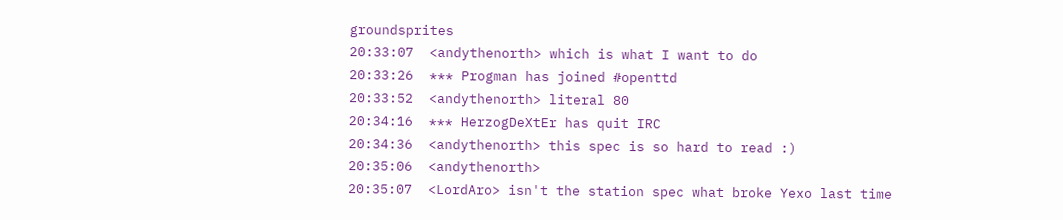groundsprites
20:33:07  <andythenorth> which is what I want to do
20:33:26  *** Progman has joined #openttd
20:33:52  <andythenorth> literal 80
20:34:16  *** HerzogDeXtEr has quit IRC
20:34:36  <andythenorth> this spec is so hard to read :)
20:35:06  <andythenorth>
20:35:07  <LordAro> isn't the station spec what broke Yexo last time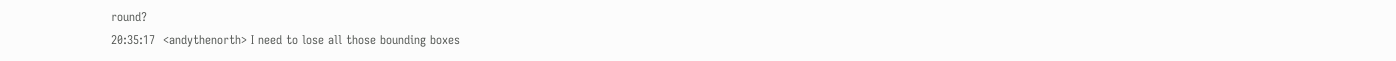round?
20:35:17  <andythenorth> I need to lose all those bounding boxes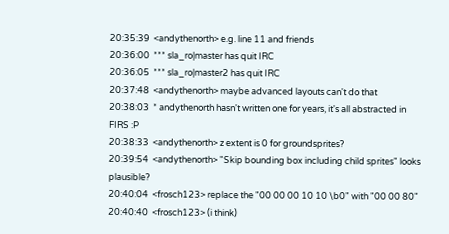20:35:39  <andythenorth> e.g. line 11 and friends
20:36:00  *** sla_ro|master has quit IRC
20:36:05  *** sla_ro|master2 has quit IRC
20:37:48  <andythenorth> maybe advanced layouts can't do that
20:38:03  * andythenorth hasn't written one for years, it's all abstracted in FIRS :P
20:38:33  <andythenorth> z extent is 0 for groundsprites?
20:39:54  <andythenorth> "Skip bounding box including child sprites" looks plausible?
20:40:04  <frosch123> replace the "00 00 00 10 10 \b0" with "00 00 80"
20:40:40  <frosch123> (i think)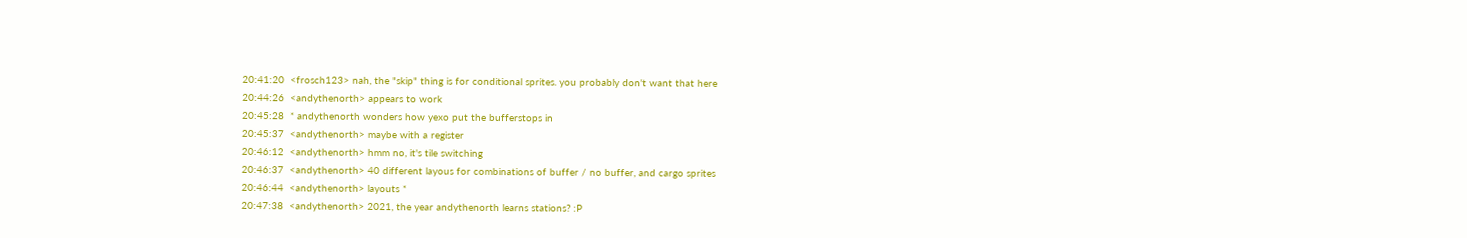20:41:20  <frosch123> nah, the "skip" thing is for conditional sprites. you probably don't want that here
20:44:26  <andythenorth> appears to work
20:45:28  * andythenorth wonders how yexo put the bufferstops in
20:45:37  <andythenorth> maybe with a register
20:46:12  <andythenorth> hmm no, it's tile switching
20:46:37  <andythenorth> 40 different layous for combinations of buffer / no buffer, and cargo sprites
20:46:44  <andythenorth> layouts *
20:47:38  <andythenorth> 2021, the year andythenorth learns stations? :P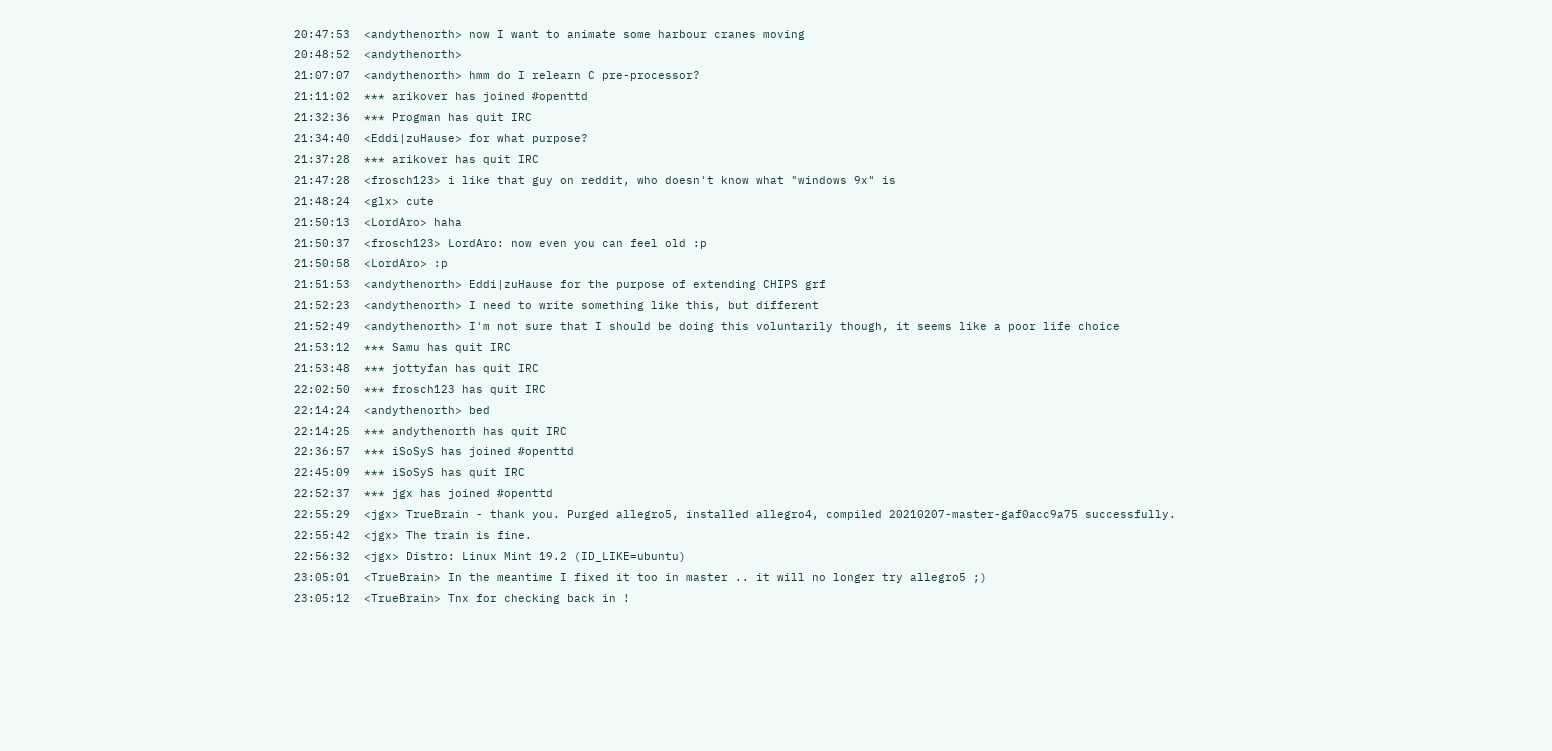20:47:53  <andythenorth> now I want to animate some harbour cranes moving
20:48:52  <andythenorth>
21:07:07  <andythenorth> hmm do I relearn C pre-processor?
21:11:02  *** arikover has joined #openttd
21:32:36  *** Progman has quit IRC
21:34:40  <Eddi|zuHause> for what purpose?
21:37:28  *** arikover has quit IRC
21:47:28  <frosch123> i like that guy on reddit, who doesn't know what "windows 9x" is
21:48:24  <glx> cute
21:50:13  <LordAro> haha
21:50:37  <frosch123> LordAro: now even you can feel old :p
21:50:58  <LordAro> :p
21:51:53  <andythenorth> Eddi|zuHause for the purpose of extending CHIPS grf
21:52:23  <andythenorth> I need to write something like this, but different
21:52:49  <andythenorth> I'm not sure that I should be doing this voluntarily though, it seems like a poor life choice
21:53:12  *** Samu has quit IRC
21:53:48  *** jottyfan has quit IRC
22:02:50  *** frosch123 has quit IRC
22:14:24  <andythenorth> bed
22:14:25  *** andythenorth has quit IRC
22:36:57  *** iSoSyS has joined #openttd
22:45:09  *** iSoSyS has quit IRC
22:52:37  *** jgx has joined #openttd
22:55:29  <jgx> TrueBrain - thank you. Purged allegro5, installed allegro4, compiled 20210207-master-gaf0acc9a75 successfully.
22:55:42  <jgx> The train is fine.
22:56:32  <jgx> Distro: Linux Mint 19.2 (ID_LIKE=ubuntu)
23:05:01  <TrueBrain> In the meantime I fixed it too in master .. it will no longer try allegro5 ;)
23:05:12  <TrueBrain> Tnx for checking back in !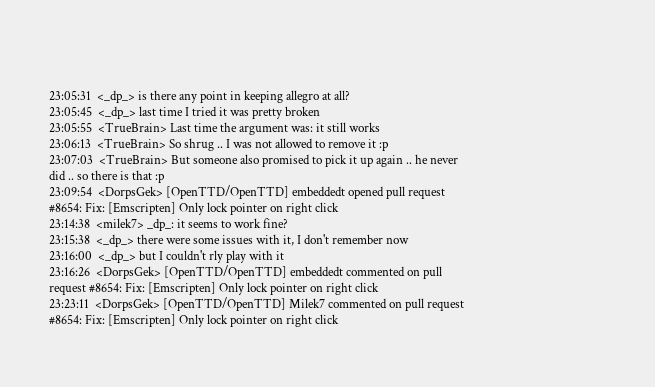23:05:31  <_dp_> is there any point in keeping allegro at all?
23:05:45  <_dp_> last time I tried it was pretty broken
23:05:55  <TrueBrain> Last time the argument was: it still works
23:06:13  <TrueBrain> So shrug .. I was not allowed to remove it :p
23:07:03  <TrueBrain> But someone also promised to pick it up again .. he never did .. so there is that :p
23:09:54  <DorpsGek> [OpenTTD/OpenTTD] embeddedt opened pull request #8654: Fix: [Emscripten] Only lock pointer on right click
23:14:38  <milek7> _dp_: it seems to work fine?
23:15:38  <_dp_> there were some issues with it, I don't remember now
23:16:00  <_dp_> but I couldn't rly play with it
23:16:26  <DorpsGek> [OpenTTD/OpenTTD] embeddedt commented on pull request #8654: Fix: [Emscripten] Only lock pointer on right click
23:23:11  <DorpsGek> [OpenTTD/OpenTTD] Milek7 commented on pull request #8654: Fix: [Emscripten] Only lock pointer on right click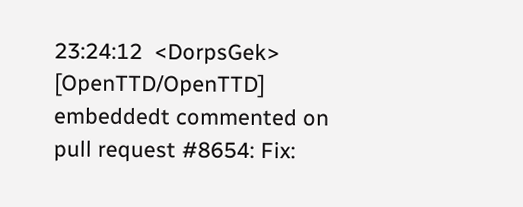23:24:12  <DorpsGek> [OpenTTD/OpenTTD] embeddedt commented on pull request #8654: Fix: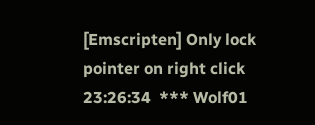[Emscripten] Only lock pointer on right click
23:26:34  *** Wolf01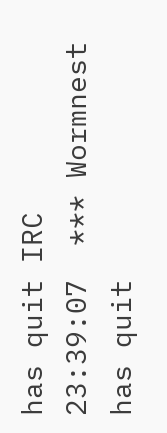has quit IRC
23:39:07  *** Wormnest has quit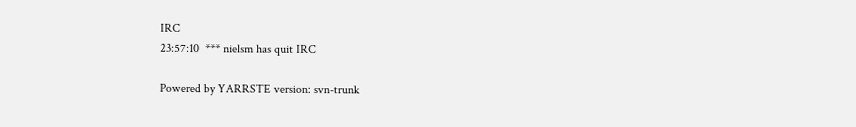IRC
23:57:10  *** nielsm has quit IRC

Powered by YARRSTE version: svn-trunk